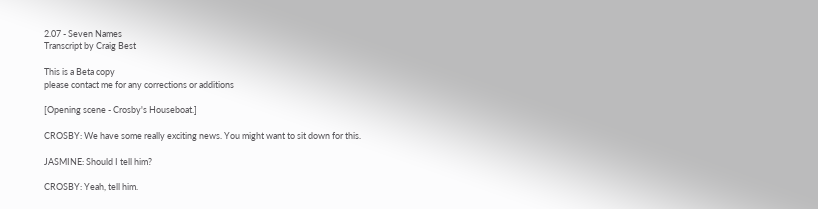2.07 - Seven Names
Transcript by Craig Best

This is a Beta copy
please contact me for any corrections or additions

[Opening scene - Crosby's Houseboat.]

CROSBY: We have some really exciting news. You might want to sit down for this.

JASMINE: Should I tell him?

CROSBY: Yeah, tell him.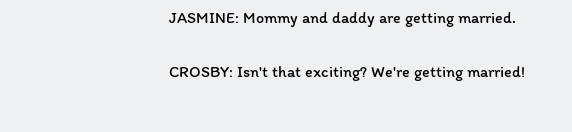JASMINE: Mommy and daddy are getting married.

CROSBY: Isn't that exciting? We're getting married!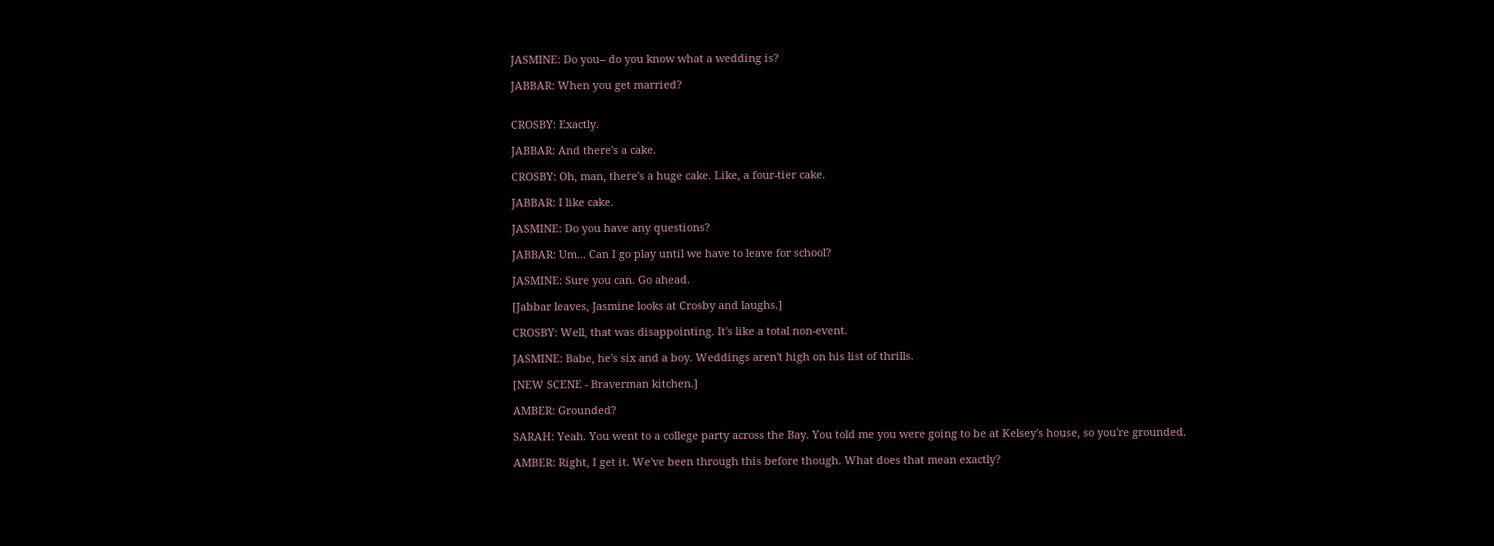JASMINE: Do you-- do you know what a wedding is?

JABBAR: When you get married?


CROSBY: Exactly.

JABBAR: And there's a cake.

CROSBY: Oh, man, there's a huge cake. Like, a four-tier cake.

JABBAR: I like cake.

JASMINE: Do you have any questions?

JABBAR: Um... Can I go play until we have to leave for school?

JASMINE: Sure you can. Go ahead.

[Jabbar leaves, Jasmine looks at Crosby and laughs.]

CROSBY: Well, that was disappointing. It's like a total non-event.

JASMINE: Babe, he's six and a boy. Weddings aren't high on his list of thrills.

[NEW SCENE - Braverman kitchen.]

AMBER: Grounded?

SARAH: Yeah. You went to a college party across the Bay. You told me you were going to be at Kelsey's house, so you're grounded.

AMBER: Right, I get it. We've been through this before though. What does that mean exactly?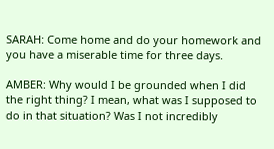SARAH: Come home and do your homework and you have a miserable time for three days.

AMBER: Why would I be grounded when I did the right thing? I mean, what was I supposed to do in that situation? Was I not incredibly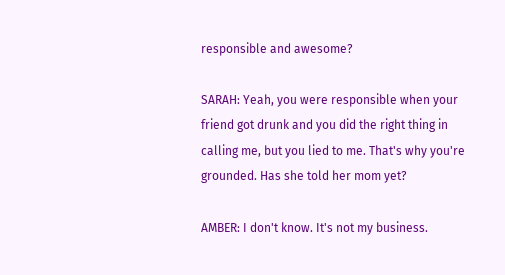responsible and awesome?

SARAH: Yeah, you were responsible when your friend got drunk and you did the right thing in calling me, but you lied to me. That's why you're grounded. Has she told her mom yet?

AMBER: I don't know. It's not my business.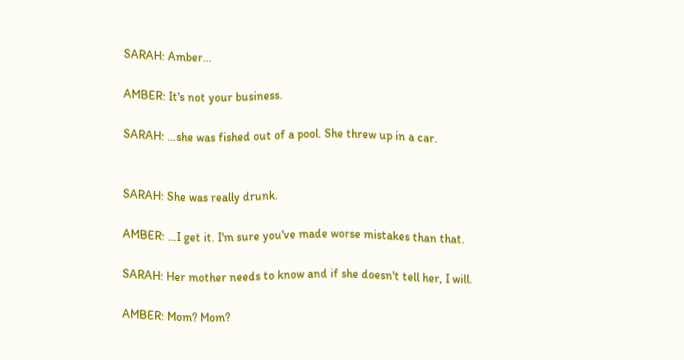SARAH: Amber…

AMBER: It's not your business.

SARAH: …she was fished out of a pool. She threw up in a car.


SARAH: She was really drunk.

AMBER: …I get it. I'm sure you've made worse mistakes than that.

SARAH: Her mother needs to know and if she doesn't tell her, I will.

AMBER: Mom? Mom?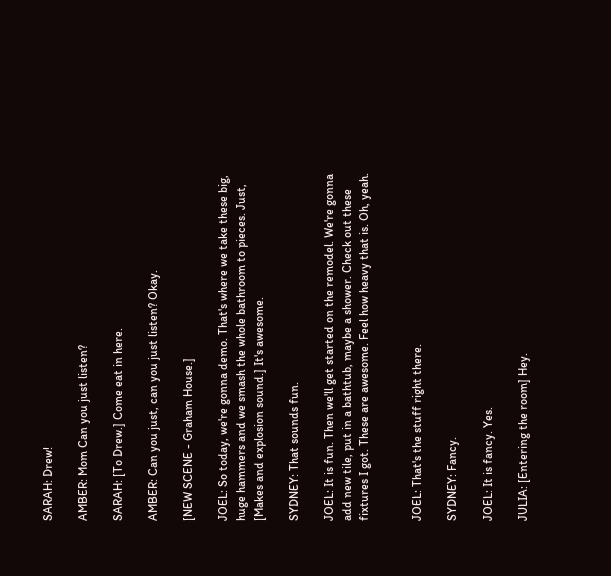SARAH: Drew!

AMBER: Mom Can you just listen?

SARAH: [To Drew.] Come eat in here.

AMBER: Can you just, can you just listen? Okay.

[NEW SCENE - Graham House.]

JOEL: So today, we're gonna demo. That's where we take these big, huge hammers and we smash the whole bathroom to pieces. Just, [Makes and explosion sound.] It's awesome.

SYDNEY: That sounds fun.

JOEL: It is fun. Then we'll get started on the remodel. We're gonna add new tile, put in a bathtub, maybe a shower. Check out these fixtures I got. These are awesome. Feel how heavy that is. Oh, yeah.


JOEL: That's the stuff right there.

SYDNEY: Fancy.

JOEL: It is fancy. Yes.

JULIA: [Entering the room] Hey.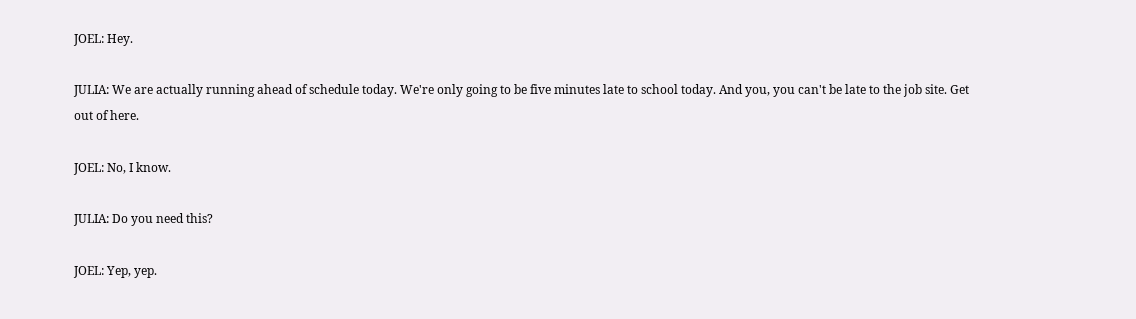JOEL: Hey.

JULIA: We are actually running ahead of schedule today. We're only going to be five minutes late to school today. And you, you can't be late to the job site. Get out of here.

JOEL: No, I know.

JULIA: Do you need this?

JOEL: Yep, yep.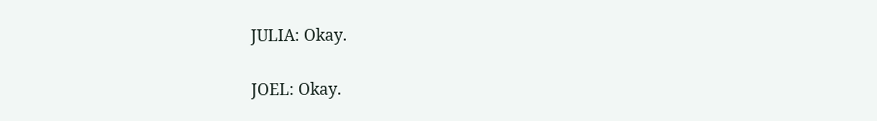JULIA: Okay.

JOEL: Okay.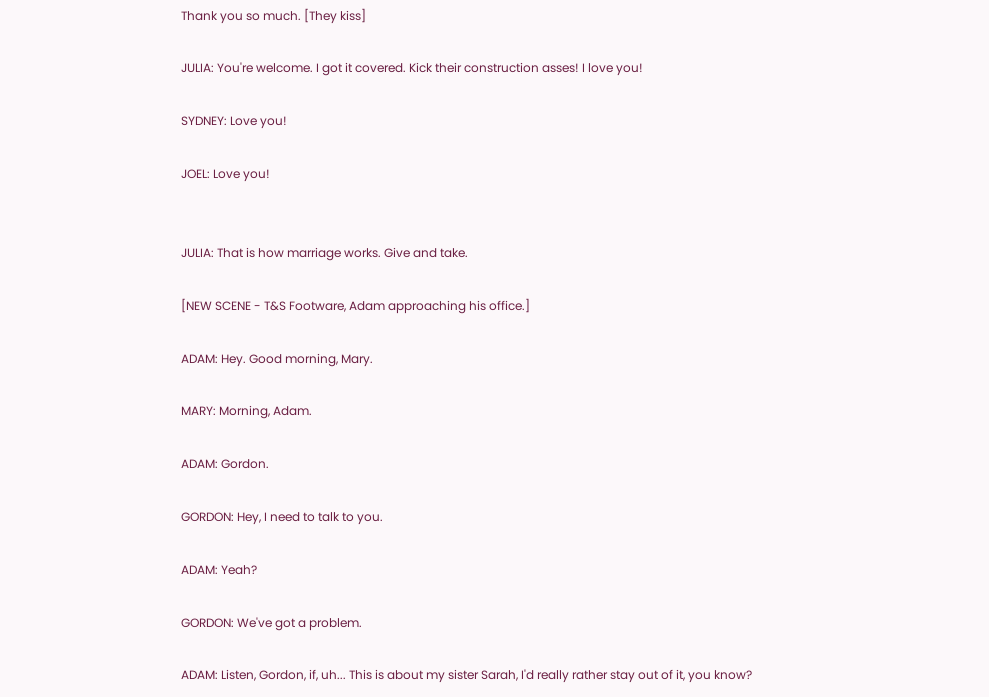Thank you so much. [They kiss]

JULIA: You're welcome. I got it covered. Kick their construction asses! I love you!

SYDNEY: Love you!

JOEL: Love you!


JULIA: That is how marriage works. Give and take.

[NEW SCENE - T&S Footware, Adam approaching his office.]

ADAM: Hey. Good morning, Mary.

MARY: Morning, Adam.

ADAM: Gordon.

GORDON: Hey, I need to talk to you.

ADAM: Yeah?

GORDON: We've got a problem.

ADAM: Listen, Gordon, if, uh... This is about my sister Sarah, I'd really rather stay out of it, you know?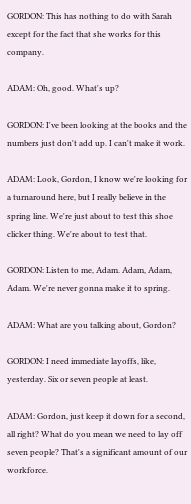GORDON: This has nothing to do with Sarah except for the fact that she works for this company.

ADAM: Oh, good. What's up?

GORDON: I've been looking at the books and the numbers just don't add up. I can't make it work.

ADAM: Look, Gordon, I know we're looking for a turnaround here, but I really believe in the spring line. We're just about to test this shoe clicker thing. We're about to test that.

GORDON: Listen to me, Adam. Adam, Adam, Adam. We're never gonna make it to spring.

ADAM: What are you talking about, Gordon?

GORDON: I need immediate layoffs, like, yesterday. Six or seven people at least.

ADAM: Gordon, just keep it down for a second, all right? What do you mean we need to lay off seven people? That's a significant amount of our workforce.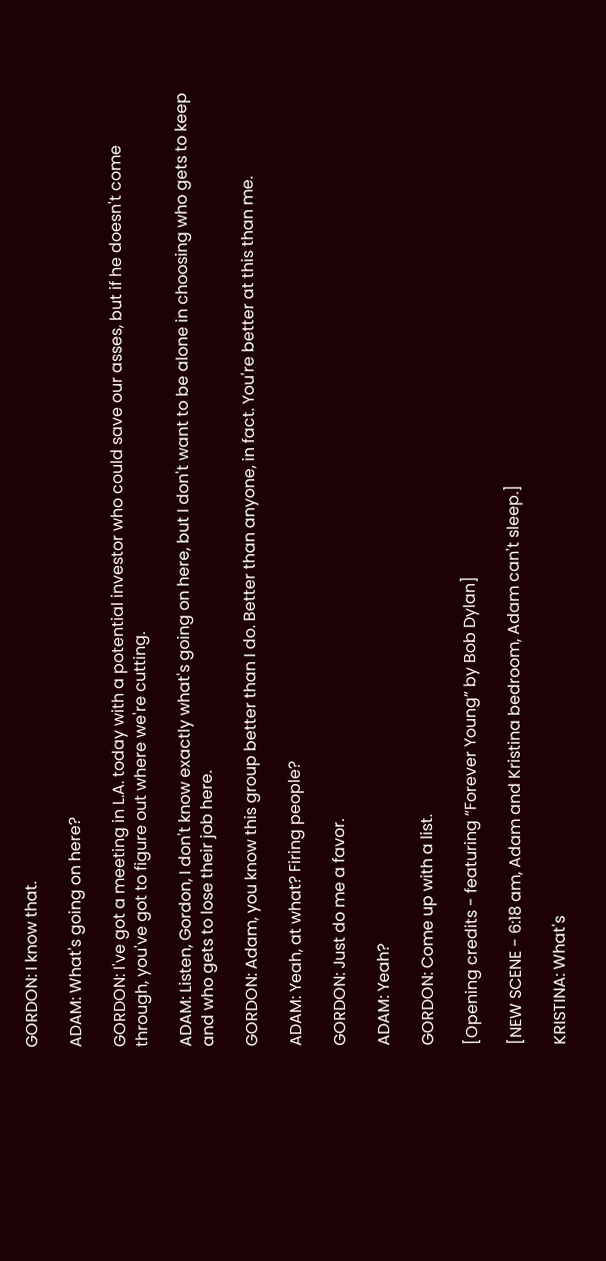GORDON: I know that.

ADAM: What's going on here?

GORDON: I've got a meeting in L.A. today with a potential investor who could save our asses, but if he doesn't come through, you've got to figure out where we're cutting.

ADAM: Listen, Gordon, I don't know exactly what's going on here, but I don't want to be alone in choosing who gets to keep and who gets to lose their job here.

GORDON: Adam, you know this group better than I do. Better than anyone, in fact. You're better at this than me.

ADAM: Yeah, at what? Firing people?

GORDON: Just do me a favor.

ADAM: Yeah?

GORDON: Come up with a list.

[Opening credits - featuring “Forever Young” by Bob Dylan]

[NEW SCENE - 6:18 am, Adam and Kristina bedroom, Adam can't sleep.]

KRISTINA: What's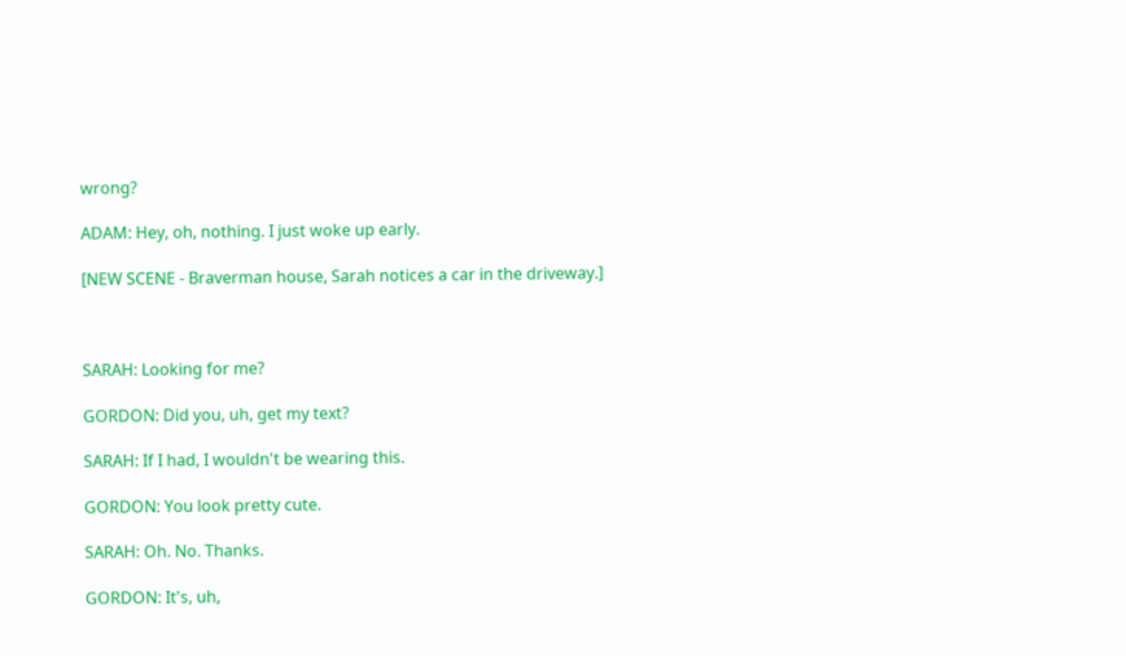wrong?

ADAM: Hey, oh, nothing. I just woke up early.

[NEW SCENE - Braverman house, Sarah notices a car in the driveway.]



SARAH: Looking for me?

GORDON: Did you, uh, get my text?

SARAH: If I had, I wouldn't be wearing this.

GORDON: You look pretty cute.

SARAH: Oh. No. Thanks.

GORDON: It's, uh,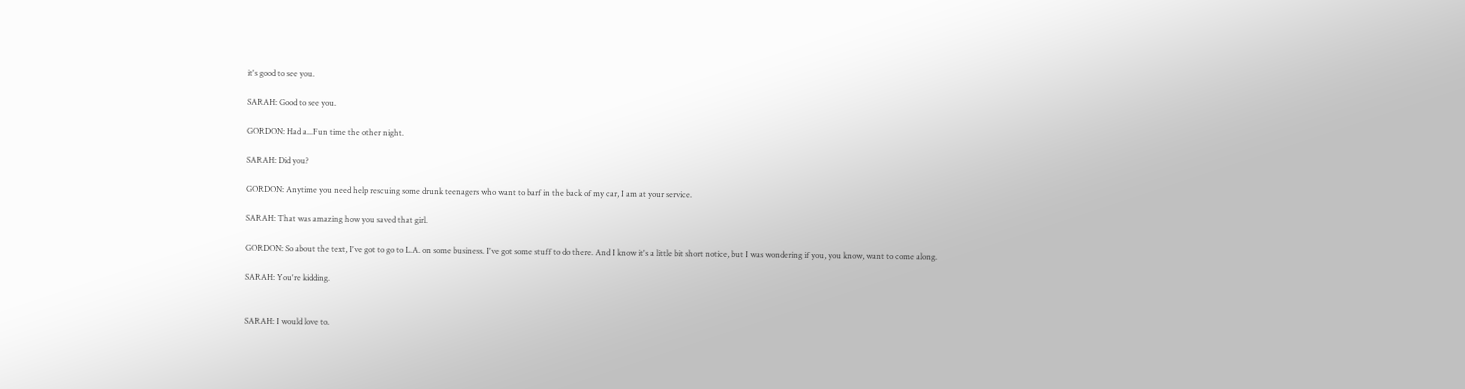it's good to see you.

SARAH: Good to see you.

GORDON: Had a...Fun time the other night.

SARAH: Did you?

GORDON: Anytime you need help rescuing some drunk teenagers who want to barf in the back of my car, I am at your service.

SARAH: That was amazing how you saved that girl.

GORDON: So about the text, I've got to go to L.A. on some business. I've got some stuff to do there. And I know it's a little bit short notice, but I was wondering if you, you know, want to come along.

SARAH: You're kidding.


SARAH: I would love to.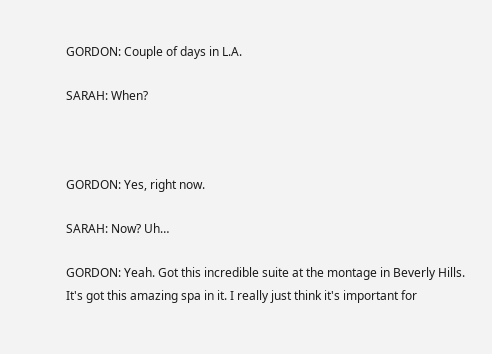GORDON: Couple of days in L.A.

SARAH: When?



GORDON: Yes, right now.

SARAH: Now? Uh…

GORDON: Yeah. Got this incredible suite at the montage in Beverly Hills. It's got this amazing spa in it. I really just think it's important for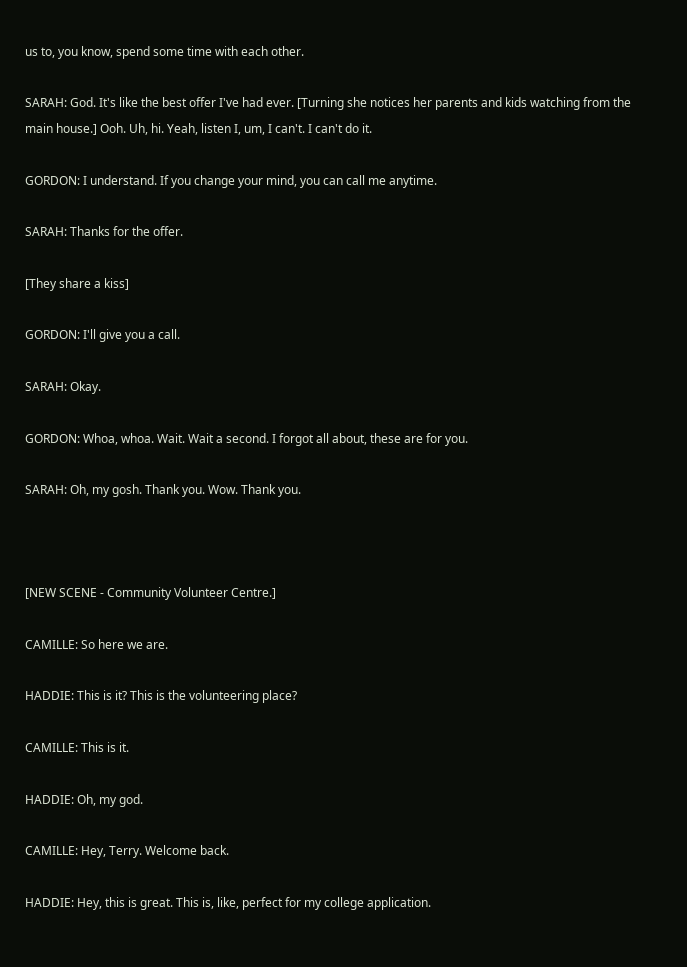us to, you know, spend some time with each other.

SARAH: God. It's like the best offer I've had ever. [Turning she notices her parents and kids watching from the main house.] Ooh. Uh, hi. Yeah, listen I, um, I can't. I can't do it.

GORDON: I understand. If you change your mind, you can call me anytime.

SARAH: Thanks for the offer.

[They share a kiss]

GORDON: I'll give you a call.

SARAH: Okay.

GORDON: Whoa, whoa. Wait. Wait a second. I forgot all about, these are for you.

SARAH: Oh, my gosh. Thank you. Wow. Thank you.



[NEW SCENE - Community Volunteer Centre.]

CAMILLE: So here we are.

HADDIE: This is it? This is the volunteering place?

CAMILLE: This is it.

HADDIE: Oh, my god.

CAMILLE: Hey, Terry. Welcome back.

HADDIE: Hey, this is great. This is, like, perfect for my college application.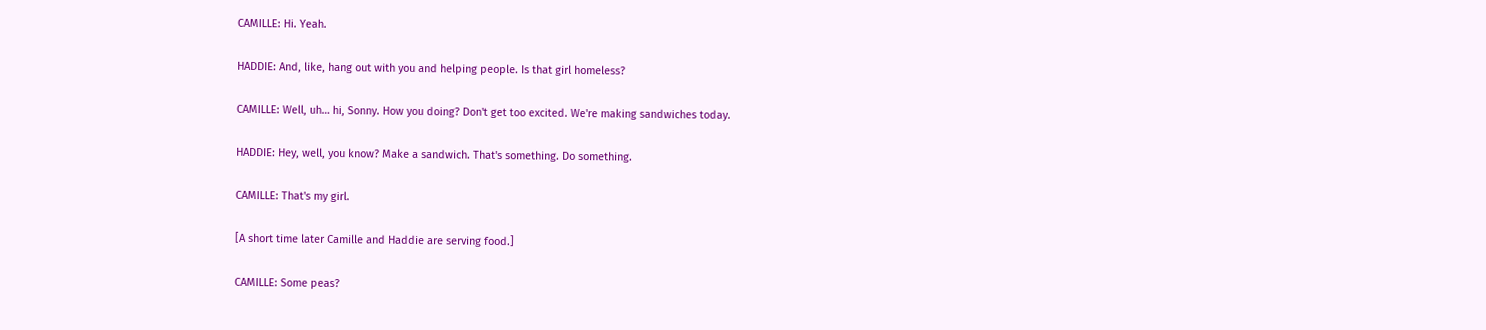CAMILLE: Hi. Yeah.

HADDIE: And, like, hang out with you and helping people. Is that girl homeless?

CAMILLE: Well, uh… hi, Sonny. How you doing? Don't get too excited. We're making sandwiches today.

HADDIE: Hey, well, you know? Make a sandwich. That's something. Do something.

CAMILLE: That's my girl.

[A short time later Camille and Haddie are serving food.]

CAMILLE: Some peas?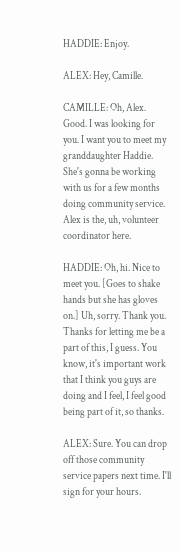HADDIE: Enjoy.

ALEX: Hey, Camille.

CAMILLE: Oh, Alex. Good. I was looking for you. I want you to meet my granddaughter Haddie. She's gonna be working with us for a few months doing community service. Alex is the, uh, volunteer coordinator here.

HADDIE: Oh, hi. Nice to meet you. [Goes to shake hands but she has gloves on.] Uh, sorry. Thank you. Thanks for letting me be a part of this, I guess. You know, it's important work that I think you guys are doing and I feel, I feel good being part of it, so thanks.

ALEX: Sure. You can drop off those community service papers next time. I'll sign for your hours.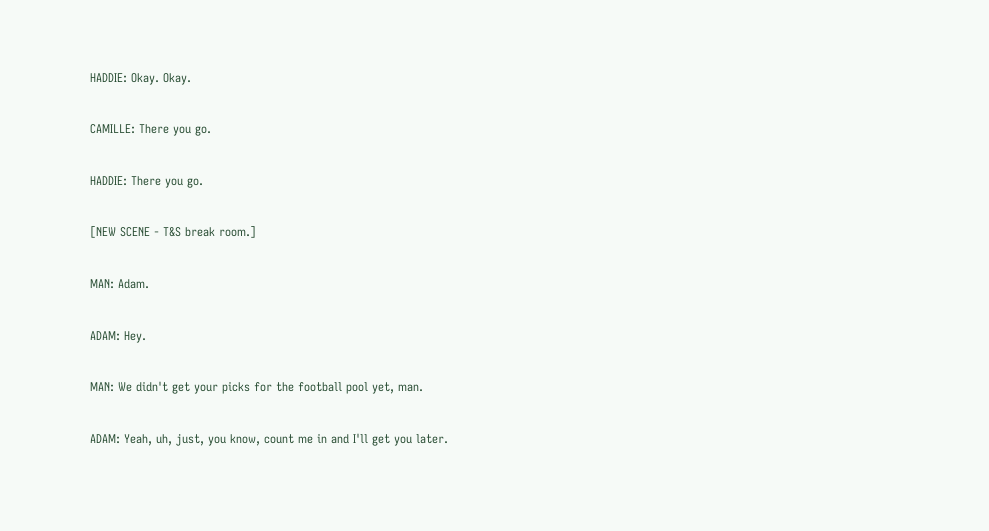HADDIE: Okay. Okay.

CAMILLE: There you go.

HADDIE: There you go.

[NEW SCENE - T&S break room.]

MAN: Adam.

ADAM: Hey.

MAN: We didn't get your picks for the football pool yet, man.

ADAM: Yeah, uh, just, you know, count me in and I'll get you later.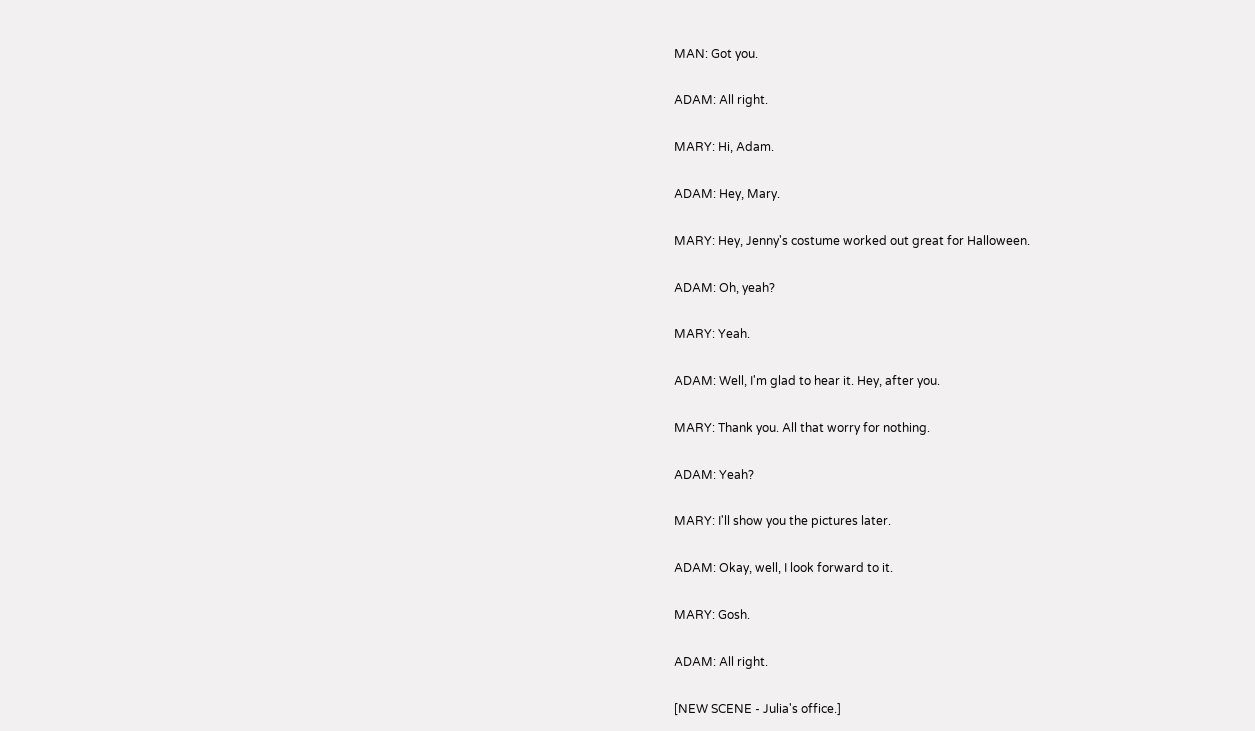MAN: Got you.

ADAM: All right.

MARY: Hi, Adam.

ADAM: Hey, Mary.

MARY: Hey, Jenny's costume worked out great for Halloween.

ADAM: Oh, yeah?

MARY: Yeah.

ADAM: Well, I'm glad to hear it. Hey, after you.

MARY: Thank you. All that worry for nothing.

ADAM: Yeah?

MARY: I'll show you the pictures later.

ADAM: Okay, well, I look forward to it.

MARY: Gosh.

ADAM: All right.

[NEW SCENE - Julia's office.]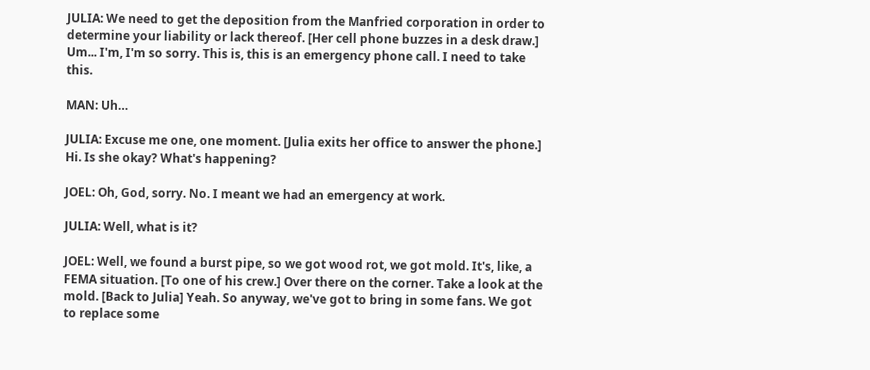JULIA: We need to get the deposition from the Manfried corporation in order to determine your liability or lack thereof. [Her cell phone buzzes in a desk draw.] Um... I'm, I'm so sorry. This is, this is an emergency phone call. I need to take this.

MAN: Uh…

JULIA: Excuse me one, one moment. [Julia exits her office to answer the phone.] Hi. Is she okay? What's happening?

JOEL: Oh, God, sorry. No. I meant we had an emergency at work.

JULIA: Well, what is it?

JOEL: Well, we found a burst pipe, so we got wood rot, we got mold. It's, like, a FEMA situation. [To one of his crew.] Over there on the corner. Take a look at the mold. [Back to Julia] Yeah. So anyway, we've got to bring in some fans. We got to replace some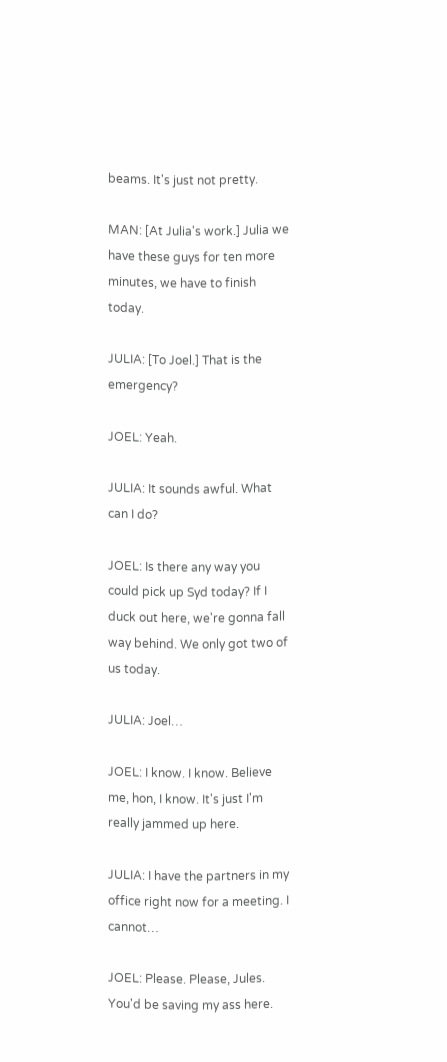beams. It's just not pretty.

MAN: [At Julia's work.] Julia we have these guys for ten more minutes, we have to finish today.

JULIA: [To Joel.] That is the emergency?

JOEL: Yeah.

JULIA: It sounds awful. What can I do?

JOEL: Is there any way you could pick up Syd today? If I duck out here, we're gonna fall way behind. We only got two of us today.

JULIA: Joel…

JOEL: I know. I know. Believe me, hon, I know. It's just I'm really jammed up here.

JULIA: I have the partners in my office right now for a meeting. I cannot…

JOEL: Please. Please, Jules. You'd be saving my ass here.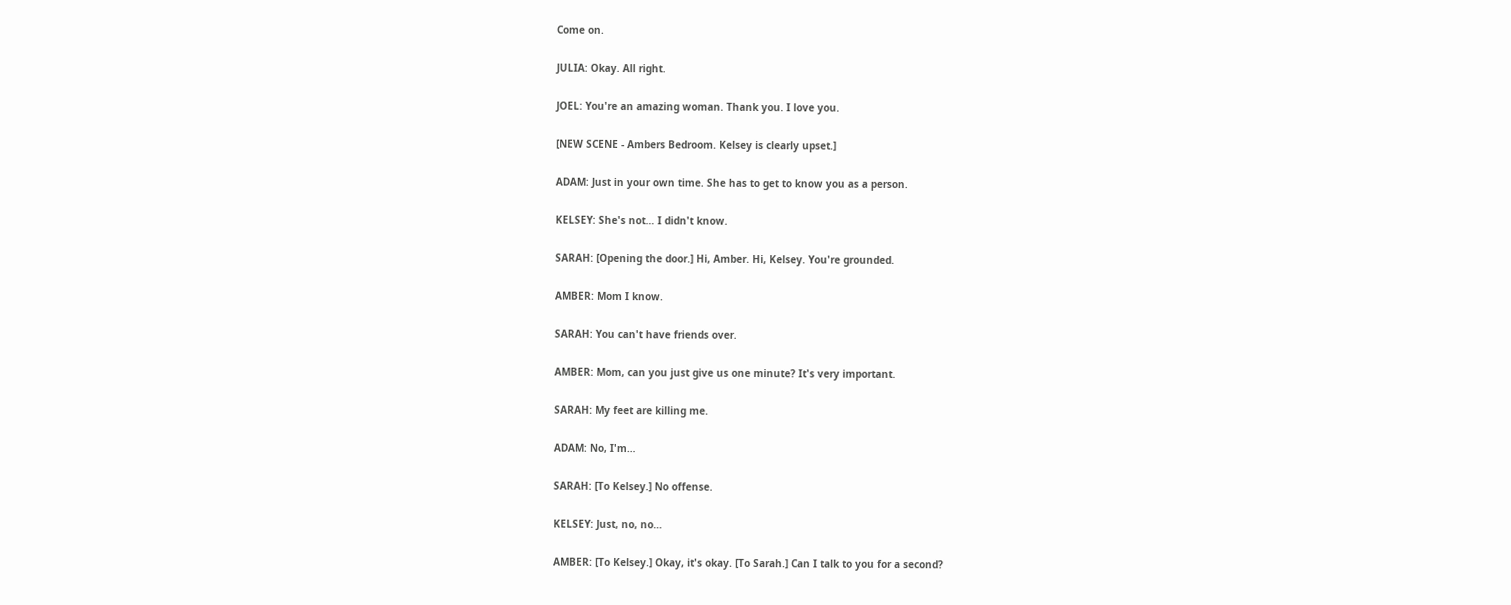Come on.

JULIA: Okay. All right.

JOEL: You're an amazing woman. Thank you. I love you.

[NEW SCENE - Ambers Bedroom. Kelsey is clearly upset.]

ADAM: Just in your own time. She has to get to know you as a person.

KELSEY: She's not… I didn't know.

SARAH: [Opening the door.] Hi, Amber. Hi, Kelsey. You're grounded.

AMBER: Mom I know.

SARAH: You can't have friends over.

AMBER: Mom, can you just give us one minute? It's very important.

SARAH: My feet are killing me.

ADAM: No, I'm…

SARAH: [To Kelsey.] No offense.

KELSEY: Just, no, no…

AMBER: [To Kelsey.] Okay, it's okay. [To Sarah.] Can I talk to you for a second?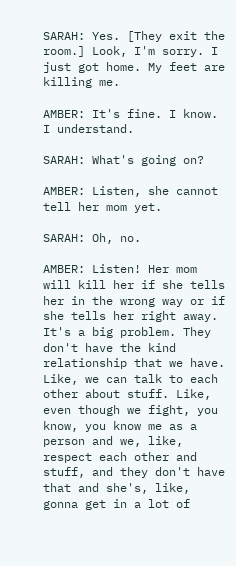SARAH: Yes. [They exit the room.] Look, I'm sorry. I just got home. My feet are killing me.

AMBER: It's fine. I know. I understand.

SARAH: What's going on?

AMBER: Listen, she cannot tell her mom yet.

SARAH: Oh, no.

AMBER: Listen! Her mom will kill her if she tells her in the wrong way or if she tells her right away. It's a big problem. They don't have the kind relationship that we have. Like, we can talk to each other about stuff. Like, even though we fight, you know, you know me as a person and we, like, respect each other and stuff, and they don't have that and she's, like, gonna get in a lot of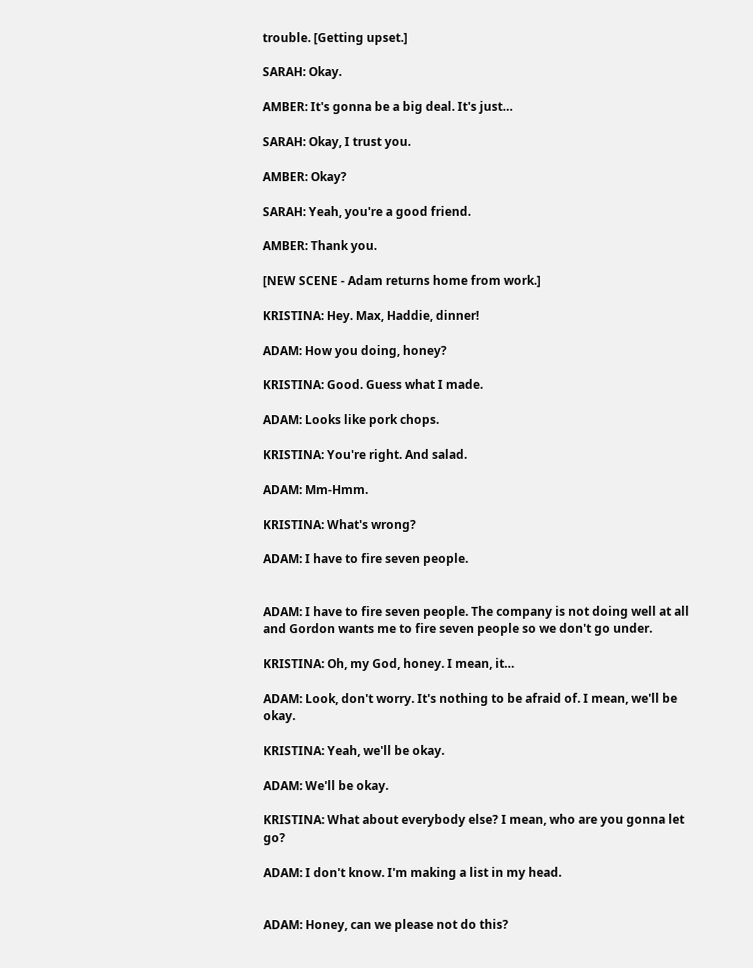trouble. [Getting upset.]

SARAH: Okay.

AMBER: It's gonna be a big deal. It's just…

SARAH: Okay, I trust you.

AMBER: Okay?

SARAH: Yeah, you're a good friend.

AMBER: Thank you.

[NEW SCENE - Adam returns home from work.]

KRISTINA: Hey. Max, Haddie, dinner!

ADAM: How you doing, honey?

KRISTINA: Good. Guess what I made.

ADAM: Looks like pork chops.

KRISTINA: You're right. And salad.

ADAM: Mm-Hmm.

KRISTINA: What's wrong?

ADAM: I have to fire seven people.


ADAM: I have to fire seven people. The company is not doing well at all and Gordon wants me to fire seven people so we don't go under.

KRISTINA: Oh, my God, honey. I mean, it…

ADAM: Look, don't worry. It's nothing to be afraid of. I mean, we'll be okay.

KRISTINA: Yeah, we'll be okay.

ADAM: We'll be okay.

KRISTINA: What about everybody else? I mean, who are you gonna let go?

ADAM: I don't know. I'm making a list in my head.


ADAM: Honey, can we please not do this?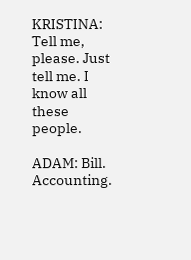KRISTINA: Tell me, please. Just tell me. I know all these people.

ADAM: Bill. Accounting.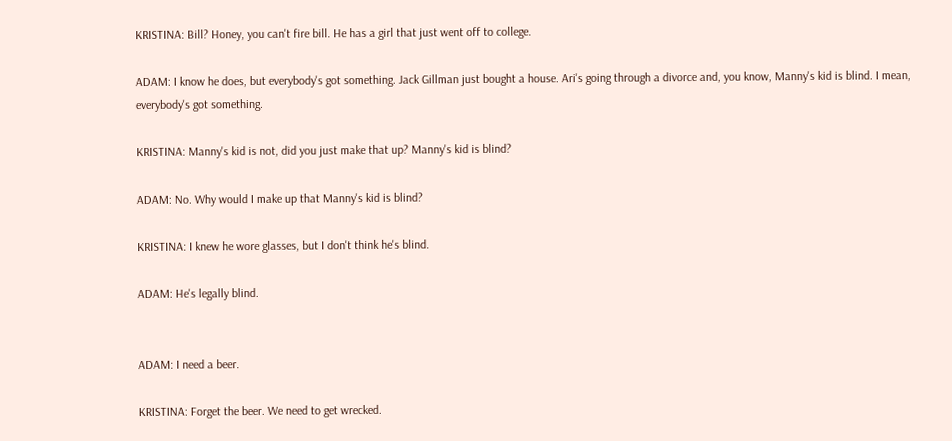KRISTINA: Bill? Honey, you can't fire bill. He has a girl that just went off to college.

ADAM: I know he does, but everybody's got something. Jack Gillman just bought a house. Ari's going through a divorce and, you know, Manny's kid is blind. I mean, everybody's got something.

KRISTINA: Manny's kid is not, did you just make that up? Manny's kid is blind?

ADAM: No. Why would I make up that Manny's kid is blind?

KRISTINA: I knew he wore glasses, but I don't think he's blind.

ADAM: He's legally blind.


ADAM: I need a beer.

KRISTINA: Forget the beer. We need to get wrecked.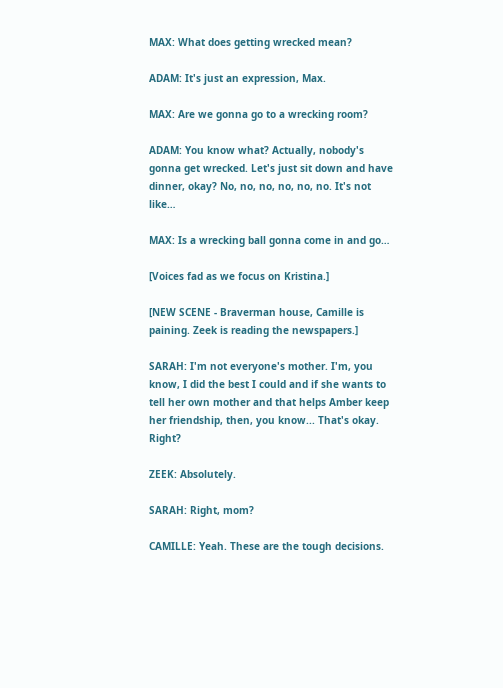MAX: What does getting wrecked mean?

ADAM: It's just an expression, Max.

MAX: Are we gonna go to a wrecking room?

ADAM: You know what? Actually, nobody's gonna get wrecked. Let's just sit down and have dinner, okay? No, no, no, no, no, no. It's not like…

MAX: Is a wrecking ball gonna come in and go…

[Voices fad as we focus on Kristina.]

[NEW SCENE - Braverman house, Camille is paining. Zeek is reading the newspapers.]

SARAH: I'm not everyone's mother. I'm, you know, I did the best I could and if she wants to tell her own mother and that helps Amber keep her friendship, then, you know... That's okay. Right?

ZEEK: Absolutely.

SARAH: Right, mom?

CAMILLE: Yeah. These are the tough decisions.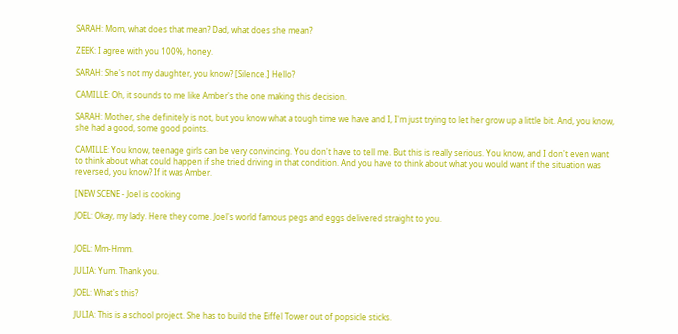SARAH: Mom, what does that mean? Dad, what does she mean?

ZEEK: I agree with you 100%, honey.

SARAH: She's not my daughter, you know? [Silence.] Hello?

CAMILLE: Oh, it sounds to me like Amber's the one making this decision.

SARAH: Mother, she definitely is not, but you know what a tough time we have and I, I'm just trying to let her grow up a little bit. And, you know, she had a good, some good points.

CAMILLE: You know, teenage girls can be very convincing. You don't have to tell me. But this is really serious. You know, and I don't even want to think about what could happen if she tried driving in that condition. And you have to think about what you would want if the situation was reversed, you know? If it was Amber.

[NEW SCENE - Joel is cooking

JOEL: Okay, my lady. Here they come. Joel's world famous pegs and eggs delivered straight to you.


JOEL: Mm-Hmm.

JULIA: Yum. Thank you.

JOEL: What's this?

JULIA: This is a school project. She has to build the Eiffel Tower out of popsicle sticks.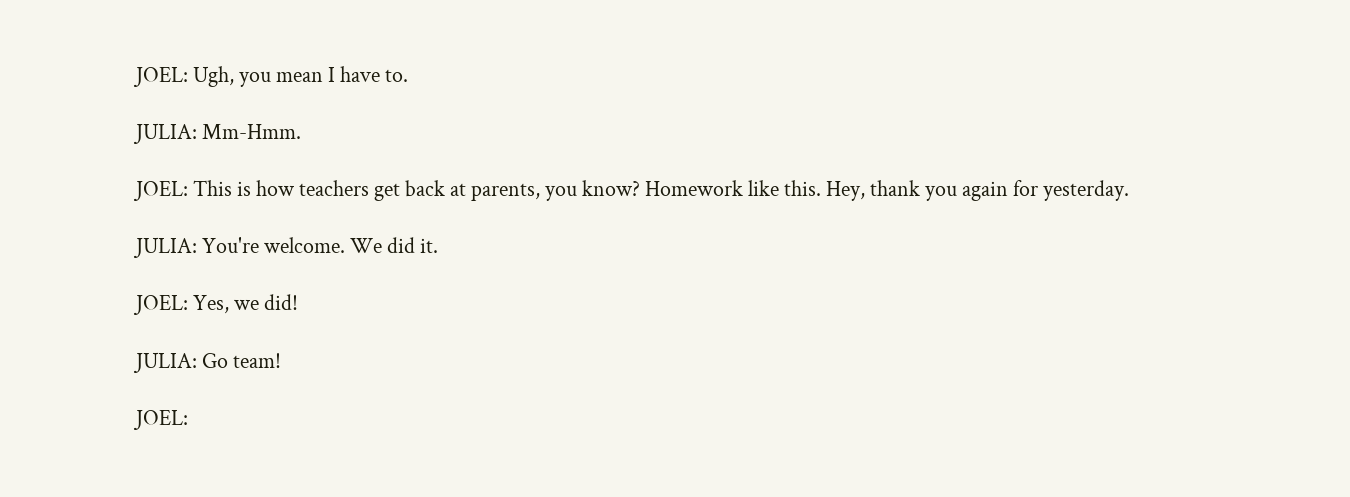JOEL: Ugh, you mean I have to.

JULIA: Mm-Hmm.

JOEL: This is how teachers get back at parents, you know? Homework like this. Hey, thank you again for yesterday.

JULIA: You're welcome. We did it.

JOEL: Yes, we did!

JULIA: Go team!

JOEL: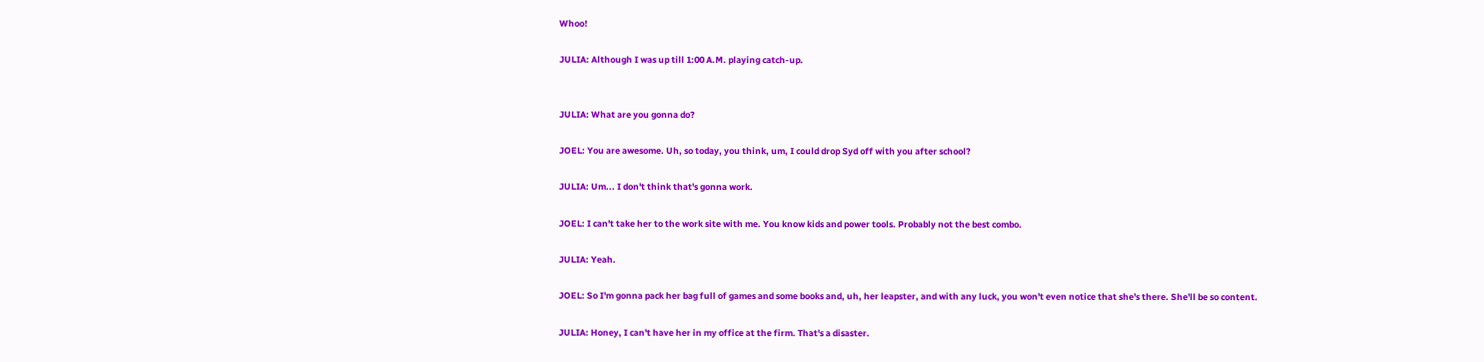Whoo!

JULIA: Although I was up till 1:00 A.M. playing catch-up.


JULIA: What are you gonna do?

JOEL: You are awesome. Uh, so today, you think, um, I could drop Syd off with you after school?

JULIA: Um... I don't think that's gonna work.

JOEL: I can't take her to the work site with me. You know kids and power tools. Probably not the best combo.

JULIA: Yeah.

JOEL: So I'm gonna pack her bag full of games and some books and, uh, her leapster, and with any luck, you won't even notice that she's there. She'll be so content.

JULIA: Honey, I can't have her in my office at the firm. That's a disaster.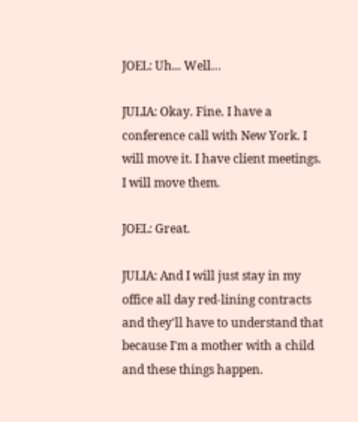JOEL: Uh... Well…

JULIA: Okay. Fine. I have a conference call with New York. I will move it. I have client meetings. I will move them.

JOEL: Great.

JULIA: And I will just stay in my office all day red-lining contracts and they'll have to understand that because I'm a mother with a child and these things happen.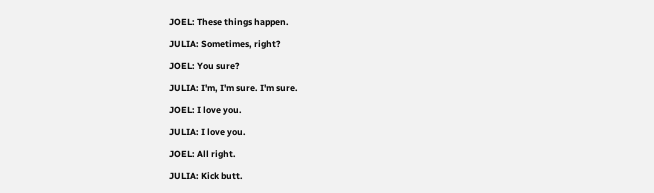JOEL: These things happen.

JULIA: Sometimes, right?

JOEL: You sure?

JULIA: I'm, I'm sure. I'm sure.

JOEL: I love you.

JULIA: I love you.

JOEL: All right.

JULIA: Kick butt.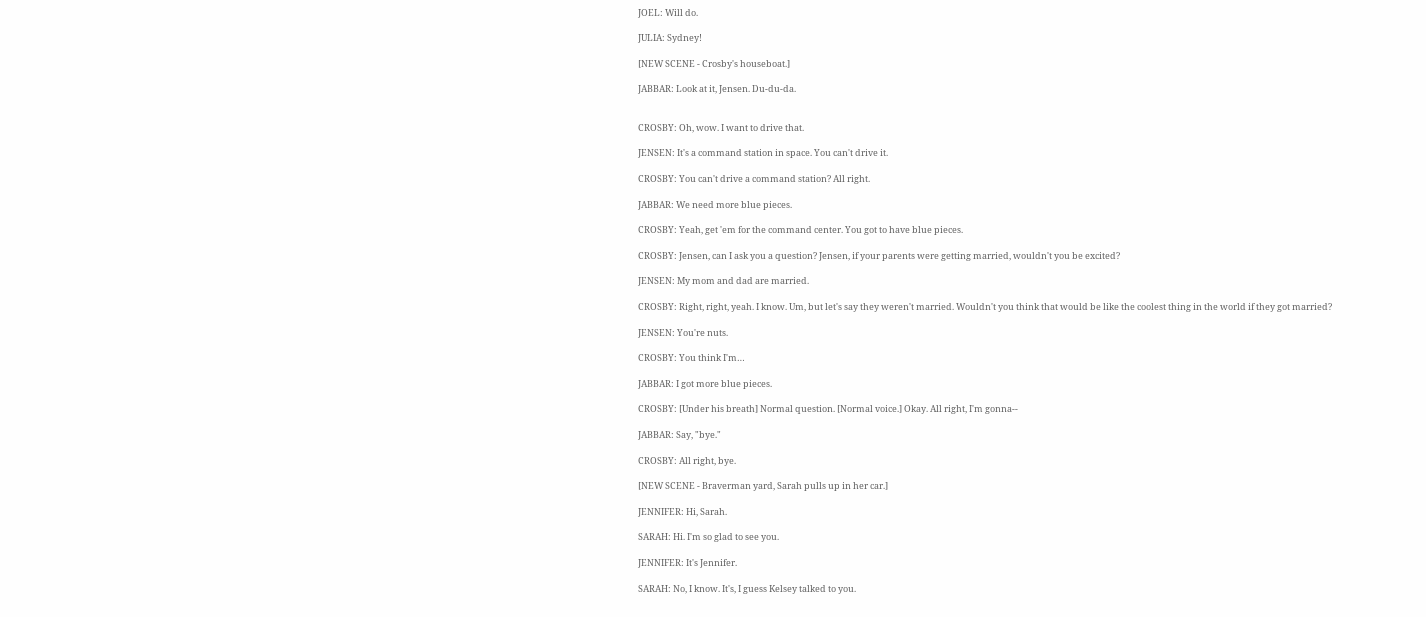JOEL: Will do.

JULIA: Sydney!

[NEW SCENE - Crosby's houseboat.]

JABBAR: Look at it, Jensen. Du-du-da.


CROSBY: Oh, wow. I want to drive that.

JENSEN: It's a command station in space. You can't drive it.

CROSBY: You can't drive a command station? All right.

JABBAR: We need more blue pieces.

CROSBY: Yeah, get 'em for the command center. You got to have blue pieces.

CROSBY: Jensen, can I ask you a question? Jensen, if your parents were getting married, wouldn't you be excited?

JENSEN: My mom and dad are married.

CROSBY: Right, right, yeah. I know. Um, but let's say they weren't married. Wouldn't you think that would be like the coolest thing in the world if they got married?

JENSEN: You're nuts.

CROSBY: You think I'm…

JABBAR: I got more blue pieces.

CROSBY: [Under his breath] Normal question. [Normal voice.] Okay. All right, I'm gonna--

JABBAR: Say, "bye."

CROSBY: All right, bye.

[NEW SCENE - Braverman yard, Sarah pulls up in her car.]

JENNIFER: Hi, Sarah.

SARAH: Hi. I'm so glad to see you.

JENNIFER: It's Jennifer.

SARAH: No, I know. It's, I guess Kelsey talked to you.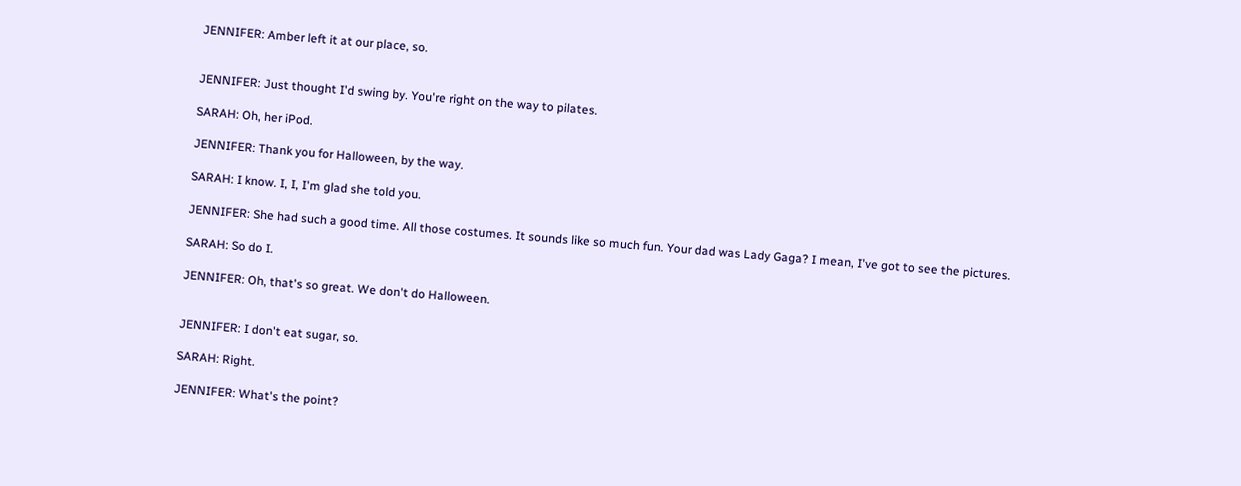JENNIFER: Amber left it at our place, so.


JENNIFER: Just thought I'd swing by. You're right on the way to pilates.

SARAH: Oh, her iPod.

JENNIFER: Thank you for Halloween, by the way.

SARAH: I know. I, I, I'm glad she told you.

JENNIFER: She had such a good time. All those costumes. It sounds like so much fun. Your dad was Lady Gaga? I mean, I've got to see the pictures.

SARAH: So do I.

JENNIFER: Oh, that's so great. We don't do Halloween.


JENNIFER: I don't eat sugar, so.

SARAH: Right.

JENNIFER: What's the point?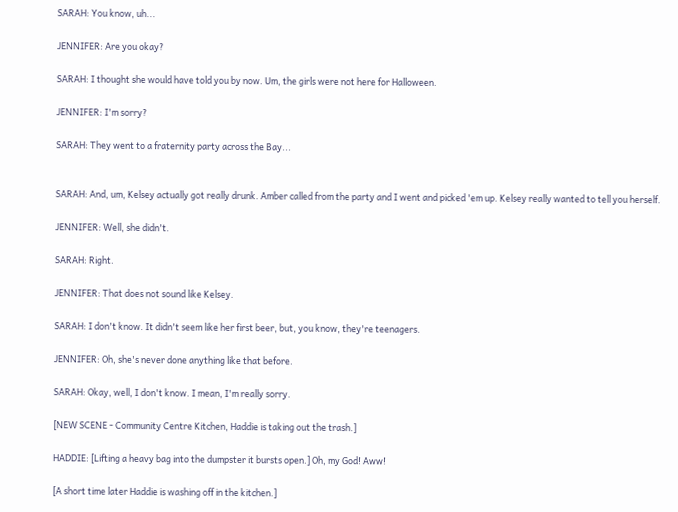SARAH: You know, uh...

JENNIFER: Are you okay?

SARAH: I thought she would have told you by now. Um, the girls were not here for Halloween.

JENNIFER: I'm sorry?

SARAH: They went to a fraternity party across the Bay...


SARAH: And, um, Kelsey actually got really drunk. Amber called from the party and I went and picked 'em up. Kelsey really wanted to tell you herself.

JENNIFER: Well, she didn't.

SARAH: Right.

JENNIFER: That does not sound like Kelsey.

SARAH: I don't know. It didn't seem like her first beer, but, you know, they're teenagers.

JENNIFER: Oh, she's never done anything like that before.

SARAH: Okay, well, I don't know. I mean, I'm really sorry.

[NEW SCENE - Community Centre Kitchen, Haddie is taking out the trash.]

HADDIE: [Lifting a heavy bag into the dumpster it bursts open.] Oh, my God! Aww!

[A short time later Haddie is washing off in the kitchen.]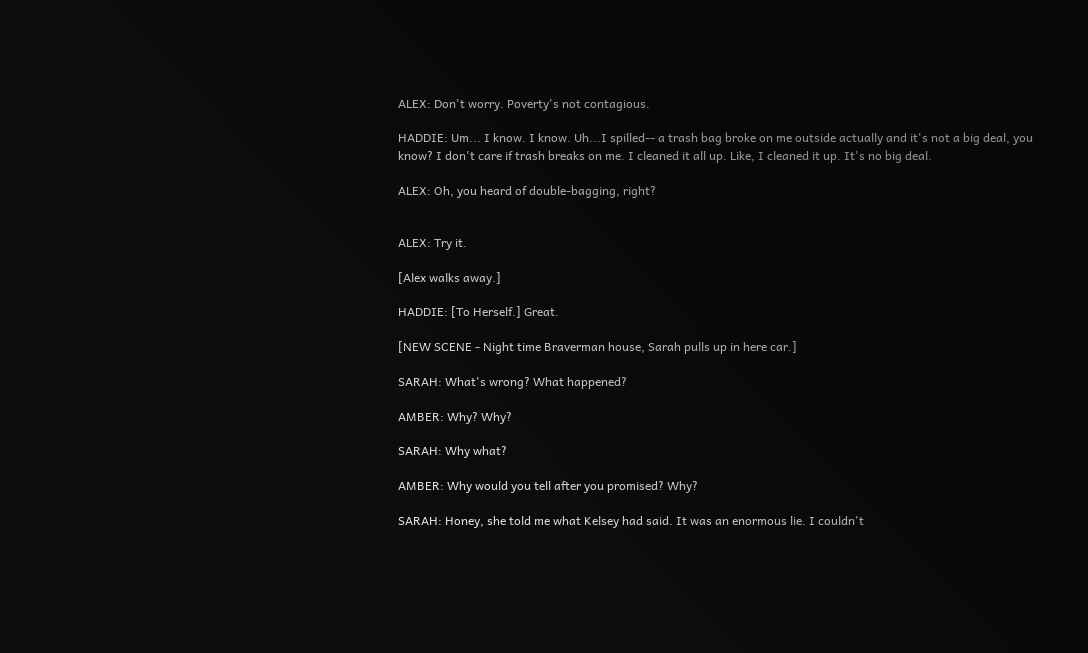ALEX: Don't worry. Poverty's not contagious.

HADDIE: Um... I know. I know. Uh...I spilled-- a trash bag broke on me outside actually and it's not a big deal, you know? I don't care if trash breaks on me. I cleaned it all up. Like, I cleaned it up. It's no big deal.

ALEX: Oh, you heard of double-bagging, right?


ALEX: Try it.

[Alex walks away.]

HADDIE: [To Herself.] Great.

[NEW SCENE - Night time Braverman house, Sarah pulls up in here car.]

SARAH: What's wrong? What happened?

AMBER: Why? Why?

SARAH: Why what?

AMBER: Why would you tell after you promised? Why?

SARAH: Honey, she told me what Kelsey had said. It was an enormous lie. I couldn't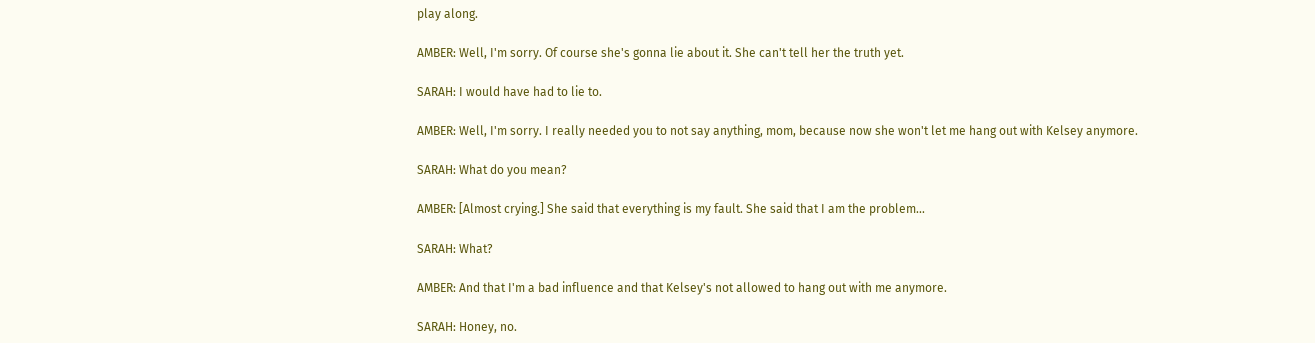play along.

AMBER: Well, I'm sorry. Of course she's gonna lie about it. She can't tell her the truth yet.

SARAH: I would have had to lie to.

AMBER: Well, I'm sorry. I really needed you to not say anything, mom, because now she won't let me hang out with Kelsey anymore.

SARAH: What do you mean?

AMBER: [Almost crying.] She said that everything is my fault. She said that I am the problem...

SARAH: What?

AMBER: And that I'm a bad influence and that Kelsey's not allowed to hang out with me anymore.

SARAH: Honey, no.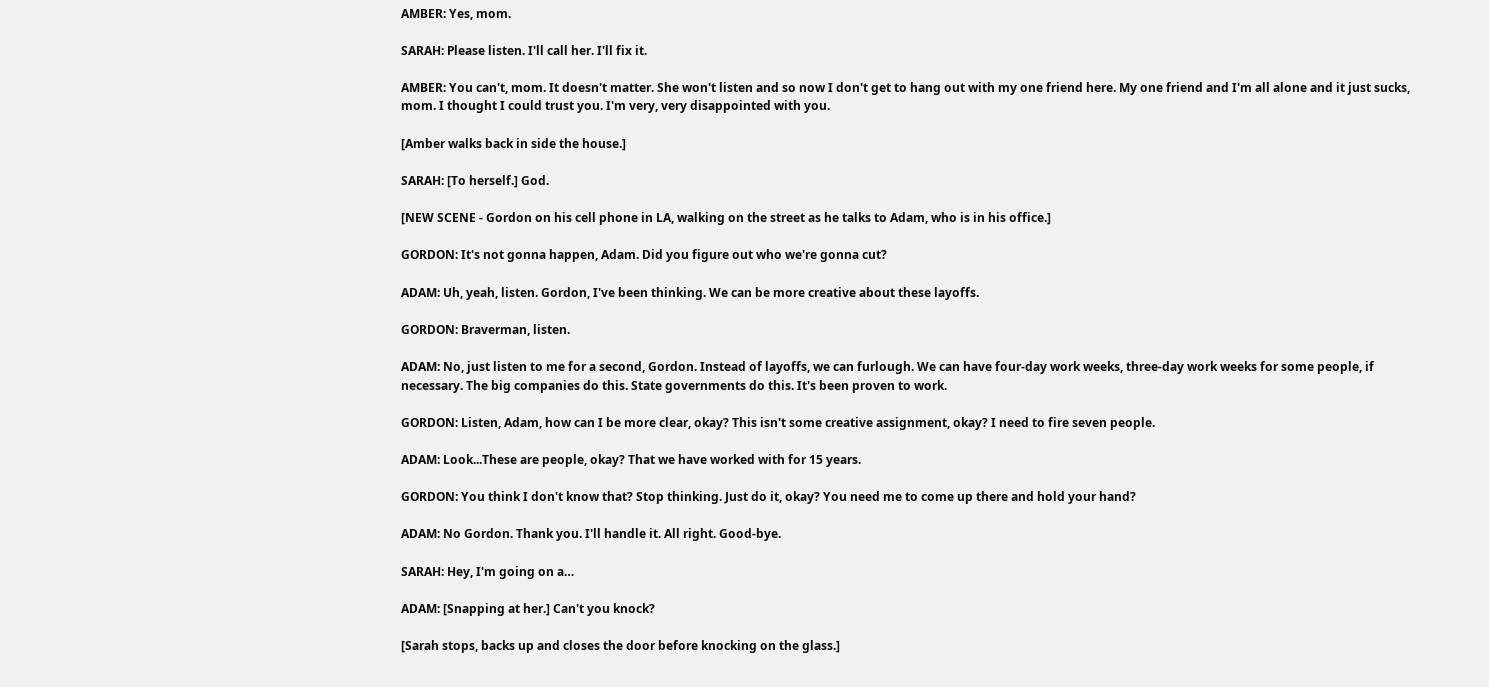AMBER: Yes, mom.

SARAH: Please listen. I'll call her. I'll fix it.

AMBER: You can't, mom. It doesn't matter. She won't listen and so now I don't get to hang out with my one friend here. My one friend and I'm all alone and it just sucks, mom. I thought I could trust you. I'm very, very disappointed with you.

[Amber walks back in side the house.]

SARAH: [To herself.] God.

[NEW SCENE - Gordon on his cell phone in LA, walking on the street as he talks to Adam, who is in his office.]

GORDON: It's not gonna happen, Adam. Did you figure out who we're gonna cut?

ADAM: Uh, yeah, listen. Gordon, I've been thinking. We can be more creative about these layoffs.

GORDON: Braverman, listen.

ADAM: No, just listen to me for a second, Gordon. Instead of layoffs, we can furlough. We can have four-day work weeks, three-day work weeks for some people, if necessary. The big companies do this. State governments do this. It's been proven to work.

GORDON: Listen, Adam, how can I be more clear, okay? This isn't some creative assignment, okay? I need to fire seven people.

ADAM: Look...These are people, okay? That we have worked with for 15 years.

GORDON: You think I don't know that? Stop thinking. Just do it, okay? You need me to come up there and hold your hand?

ADAM: No Gordon. Thank you. I'll handle it. All right. Good-bye.

SARAH: Hey, I'm going on a…

ADAM: [Snapping at her.] Can't you knock?

[Sarah stops, backs up and closes the door before knocking on the glass.]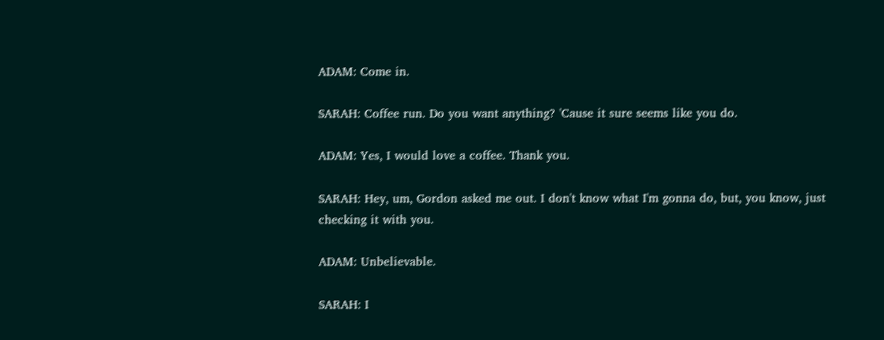ADAM: Come in.

SARAH: Coffee run. Do you want anything? 'Cause it sure seems like you do.

ADAM: Yes, I would love a coffee. Thank you.

SARAH: Hey, um, Gordon asked me out. I don't know what I'm gonna do, but, you know, just checking it with you.

ADAM: Unbelievable.

SARAH: I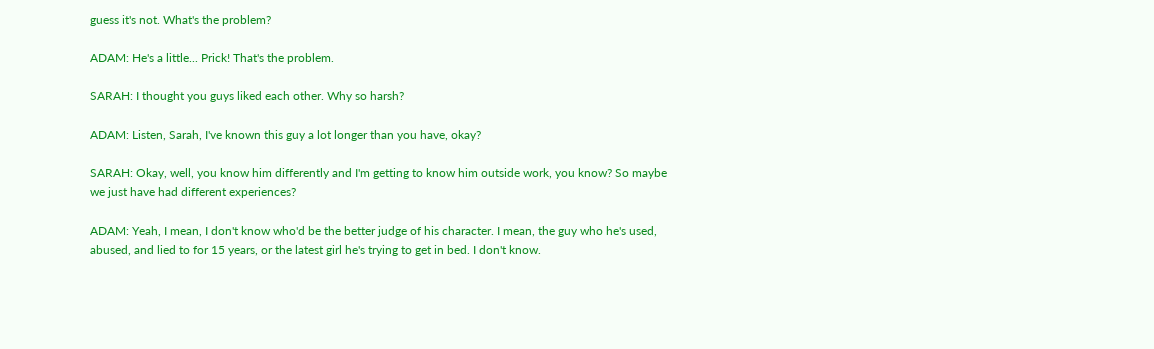guess it's not. What's the problem?

ADAM: He's a little... Prick! That's the problem.

SARAH: I thought you guys liked each other. Why so harsh?

ADAM: Listen, Sarah, I've known this guy a lot longer than you have, okay?

SARAH: Okay, well, you know him differently and I'm getting to know him outside work, you know? So maybe we just have had different experiences?

ADAM: Yeah, I mean, I don't know who'd be the better judge of his character. I mean, the guy who he's used, abused, and lied to for 15 years, or the latest girl he's trying to get in bed. I don't know.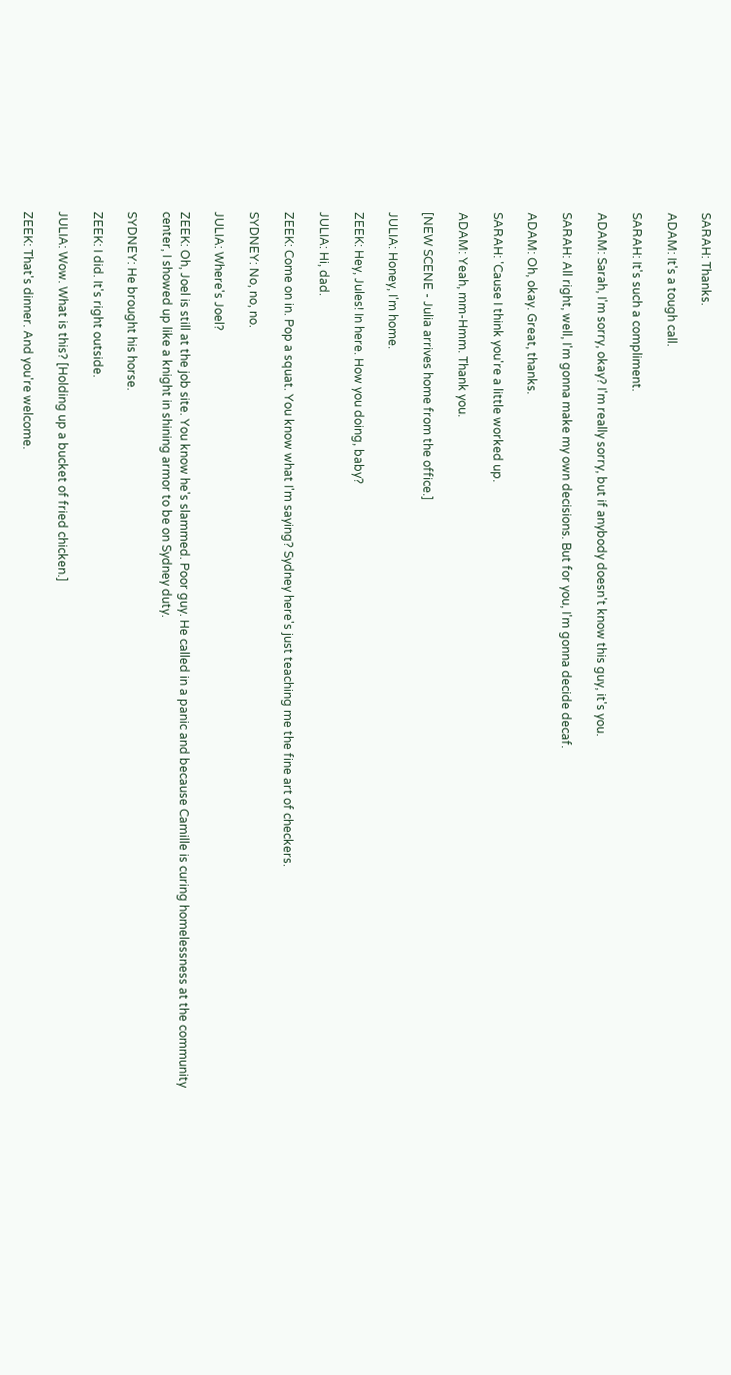SARAH: Thanks.

ADAM: It's a tough call.

SARAH: It's such a compliment.

ADAM: Sarah, I'm sorry, okay? I'm really sorry, but if anybody doesn't know this guy, it's you.

SARAH: All right, well, I'm gonna make my own decisions. But for you, I'm gonna decide decaf.

ADAM: Oh, okay. Great, thanks.

SARAH: 'Cause I think you're a little worked up.

ADAM: Yeah, mm-Hmm. Thank you.

[NEW SCENE - Julia arrives home from the office.]

JULIA: Honey, I'm home.

ZEEK: Hey, Jules! In here. How you doing, baby?

JULIA: Hi, dad.

ZEEK: Come on in. Pop a squat. You know what I'm saying? Sydney here's just teaching me the fine art of checkers.

SYDNEY: No, no, no.

JULIA: Where's Joel?

ZEEK: Oh, Joel is still at the job site. You know he's slammed. Poor guy. He called in a panic and because Camille is curing homelessness at the community center, I showed up like a knight in shining armor to be on Sydney duty.

SYDNEY: He brought his horse.

ZEEK: I did. It's right outside.

JULIA: Wow. What is this? [Holding up a bucket of fried chicken.]

ZEEK: That's dinner. And you're welcome.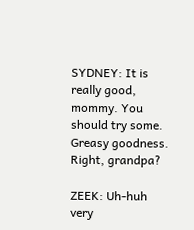SYDNEY: It is really good, mommy. You should try some. Greasy goodness. Right, grandpa?

ZEEK: Uh-huh very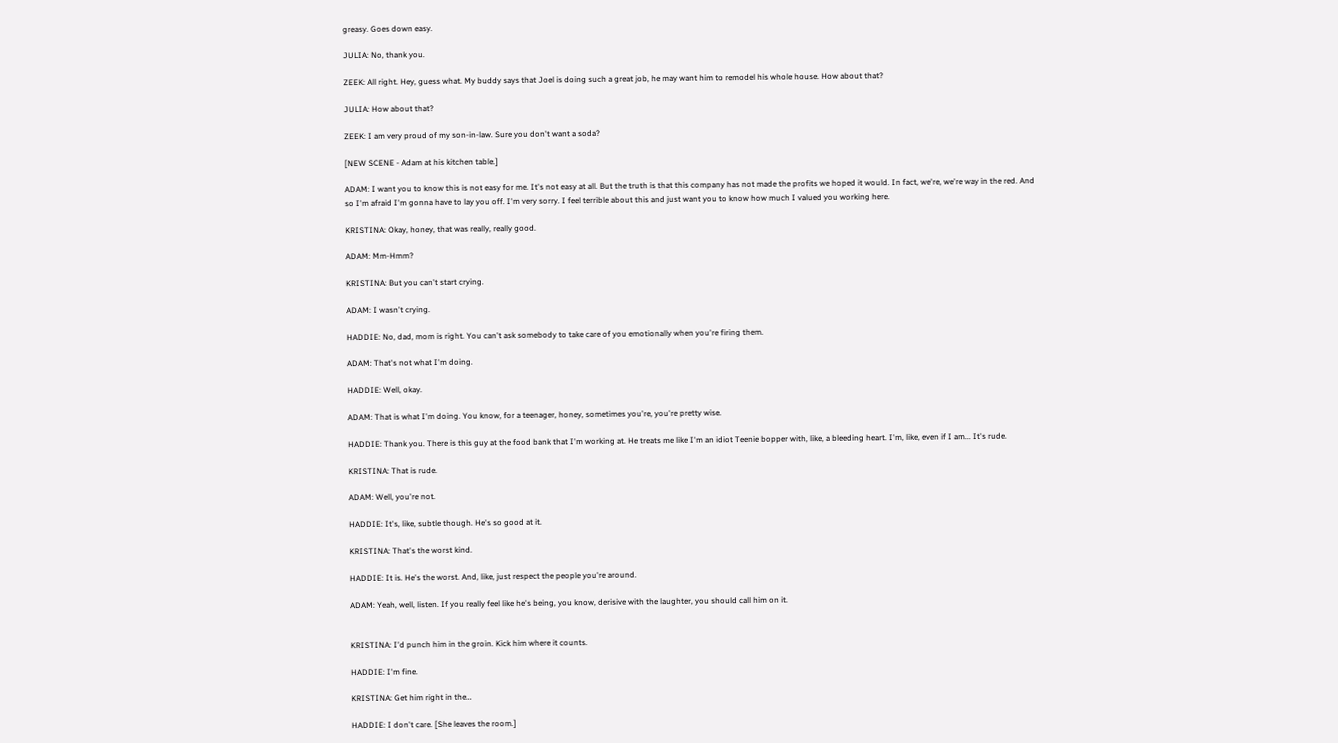greasy. Goes down easy.

JULIA: No, thank you.

ZEEK: All right. Hey, guess what. My buddy says that Joel is doing such a great job, he may want him to remodel his whole house. How about that?

JULIA: How about that?

ZEEK: I am very proud of my son-in-law. Sure you don't want a soda?

[NEW SCENE - Adam at his kitchen table.]

ADAM: I want you to know this is not easy for me. It's not easy at all. But the truth is that this company has not made the profits we hoped it would. In fact, we're, we're way in the red. And so I'm afraid I'm gonna have to lay you off. I'm very sorry. I feel terrible about this and just want you to know how much I valued you working here.

KRISTINA: Okay, honey, that was really, really good.

ADAM: Mm-Hmm?

KRISTINA: But you can't start crying.

ADAM: I wasn't crying.

HADDIE: No, dad, mom is right. You can't ask somebody to take care of you emotionally when you're firing them.

ADAM: That's not what I'm doing.

HADDIE: Well, okay.

ADAM: That is what I'm doing. You know, for a teenager, honey, sometimes you're, you're pretty wise.

HADDIE: Thank you. There is this guy at the food bank that I'm working at. He treats me like I'm an idiot Teenie bopper with, like, a bleeding heart. I'm, like, even if I am... It's rude.

KRISTINA: That is rude.

ADAM: Well, you're not.

HADDIE: It's, like, subtle though. He's so good at it.

KRISTINA: That's the worst kind.

HADDIE: It is. He's the worst. And, like, just respect the people you're around.

ADAM: Yeah, well, listen. If you really feel like he's being, you know, derisive with the laughter, you should call him on it.


KRISTINA: I'd punch him in the groin. Kick him where it counts.

HADDIE: I'm fine.

KRISTINA: Get him right in the…

HADDIE: I don't care. [She leaves the room.]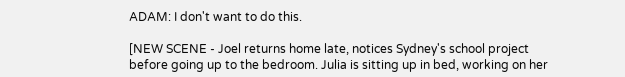ADAM: I don't want to do this.

[NEW SCENE - Joel returns home late, notices Sydney's school project before going up to the bedroom. Julia is sitting up in bed, working on her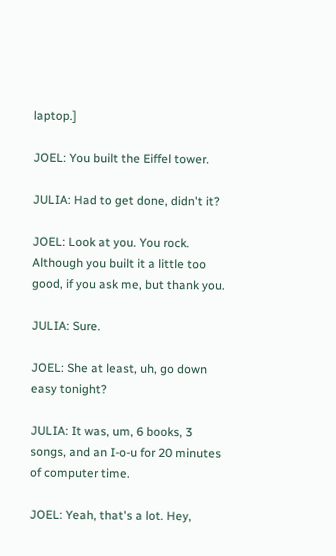laptop.]

JOEL: You built the Eiffel tower.

JULIA: Had to get done, didn't it?

JOEL: Look at you. You rock. Although you built it a little too good, if you ask me, but thank you.

JULIA: Sure.

JOEL: She at least, uh, go down easy tonight?

JULIA: It was, um, 6 books, 3 songs, and an I-o-u for 20 minutes of computer time.

JOEL: Yeah, that's a lot. Hey,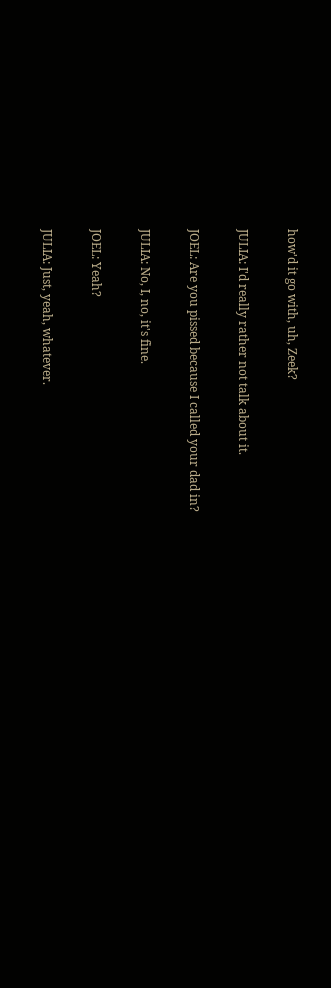how'd it go with, uh, Zeek?

JULIA: I'd really rather not talk about it.

JOEL: Are you pissed because I called your dad in?

JULIA: No, I, no, it's fine.

JOEL: Yeah?

JULIA: Just, yeah, whatever.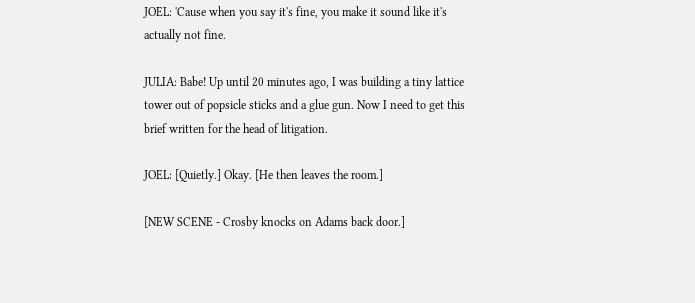JOEL: 'Cause when you say it's fine, you make it sound like it's actually not fine.

JULIA: Babe! Up until 20 minutes ago, I was building a tiny lattice tower out of popsicle sticks and a glue gun. Now I need to get this brief written for the head of litigation.

JOEL: [Quietly.] Okay. [He then leaves the room.]

[NEW SCENE - Crosby knocks on Adams back door.]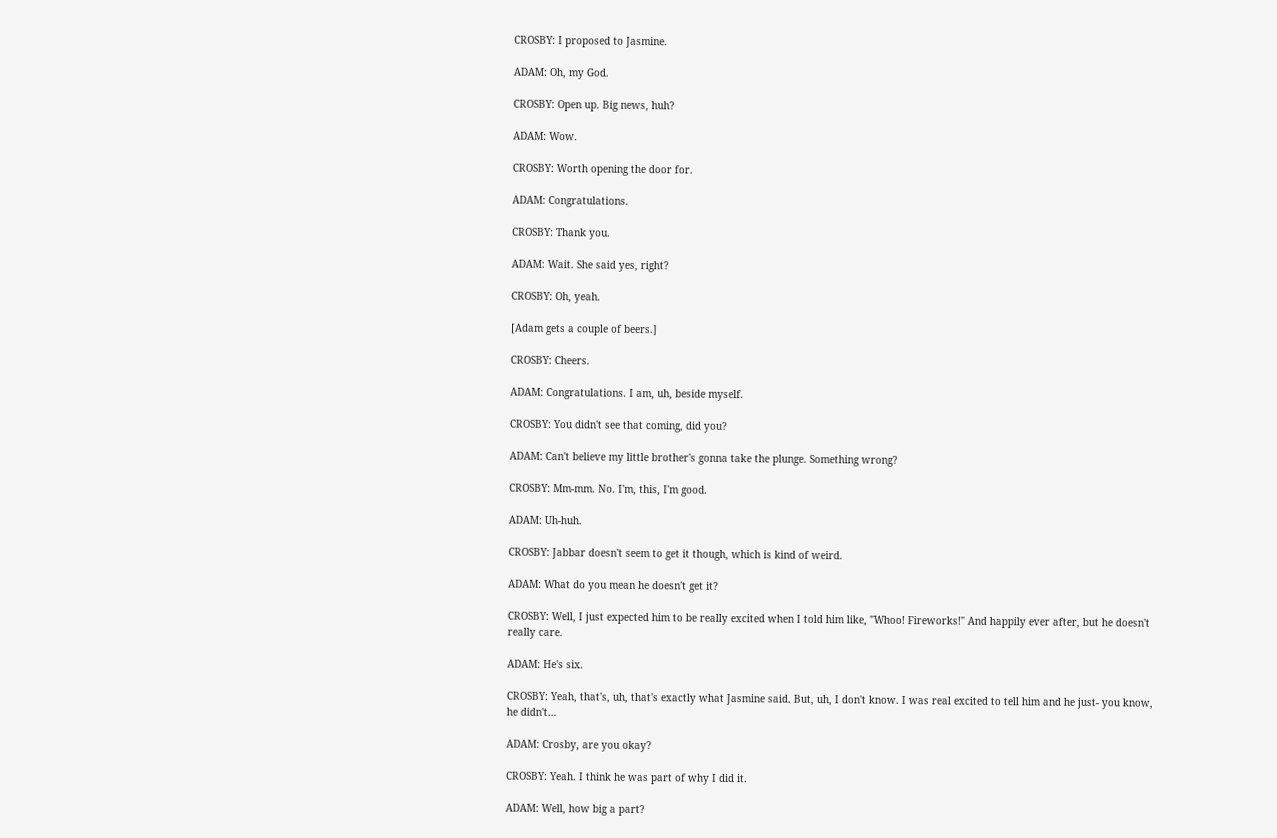CROSBY: I proposed to Jasmine.

ADAM: Oh, my God.

CROSBY: Open up. Big news, huh?

ADAM: Wow.

CROSBY: Worth opening the door for.

ADAM: Congratulations.

CROSBY: Thank you.

ADAM: Wait. She said yes, right?

CROSBY: Oh, yeah.

[Adam gets a couple of beers.]

CROSBY: Cheers.

ADAM: Congratulations. I am, uh, beside myself.

CROSBY: You didn't see that coming, did you?

ADAM: Can't believe my little brother's gonna take the plunge. Something wrong?

CROSBY: Mm-mm. No. I'm, this, I'm good.

ADAM: Uh-huh.

CROSBY: Jabbar doesn't seem to get it though, which is kind of weird.

ADAM: What do you mean he doesn't get it?

CROSBY: Well, I just expected him to be really excited when I told him like, "Whoo! Fireworks!" And happily ever after, but he doesn't really care.

ADAM: He's six.

CROSBY: Yeah, that's, uh, that's exactly what Jasmine said. But, uh, I don't know. I was real excited to tell him and he just- you know, he didn't…

ADAM: Crosby, are you okay?

CROSBY: Yeah. I think he was part of why I did it.

ADAM: Well, how big a part?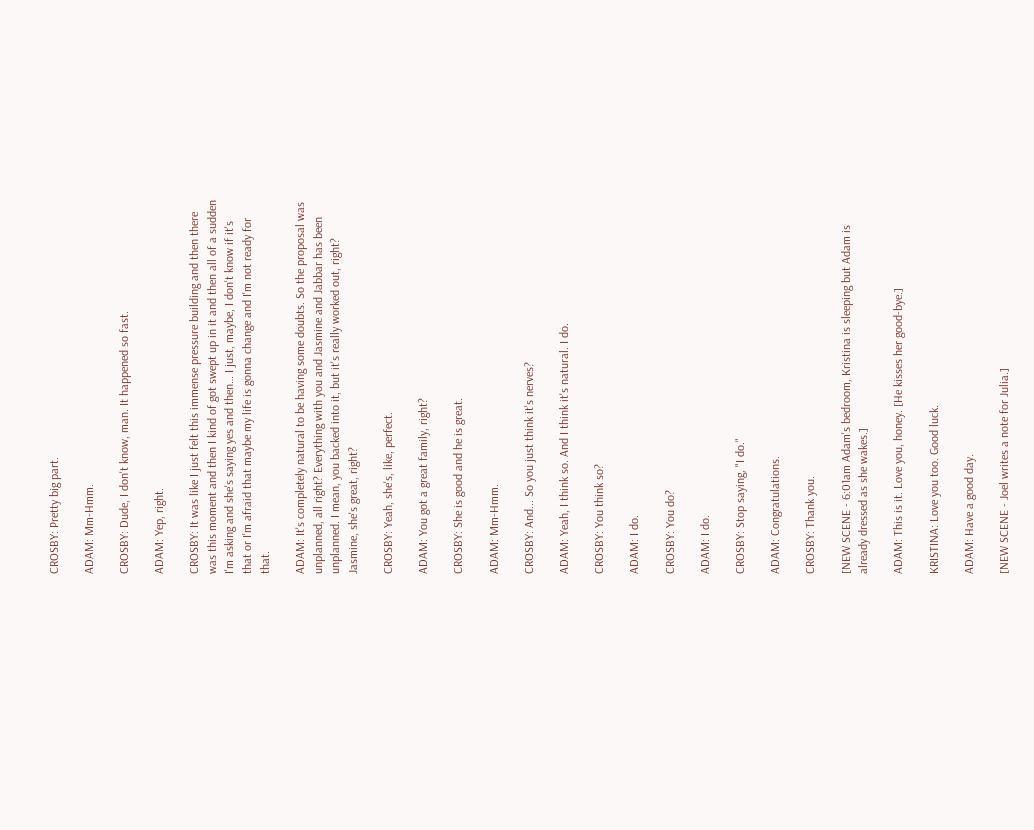CROSBY: Pretty big part.

ADAM: Mm-Hmm.

CROSBY: Dude, I don't know, man. It happened so fast.

ADAM: Yep, right.

CROSBY: It was like I just felt this immense pressure building and then there was this moment and then I kind of got swept up in it and then all of a sudden I'm asking and she's saying yes and then… I just, maybe, I don't know if it's that or I'm afraid that maybe my life is gonna change and I'm not ready for that.

ADAM: It's completely natural to be having some doubts. So the proposal was unplanned, all right? Everything with you and Jasmine and Jabbar has been unplanned. I mean, you backed into it, but it's really worked out, right? Jasmine, she's great, right?

CROSBY: Yeah, she's, like, perfect.

ADAM: You got a great family, right?

CROSBY: She is good and he is great.

ADAM: Mm-Hmm.

CROSBY: And... So you just think it's nerves?

ADAM: Yeah, I think so. And I think it's natural. I do.

CROSBY: You think so?

ADAM: I do.

CROSBY: You do?

ADAM: I do.

CROSBY: Stop saying, "I do."

ADAM: Congratulations.

CROSBY: Thank you.

[NEW SCENE - 6:01am Adam's bedroom, Kristina is sleeping but Adam is already dressed as she wakes.]

ADAM: This is it. Love you, honey. [He kisses her good-bye.]

KRISTINA: Love you too. Good luck.

ADAM: Have a good day.

[NEW SCENE - Joel writes a note for Julia.]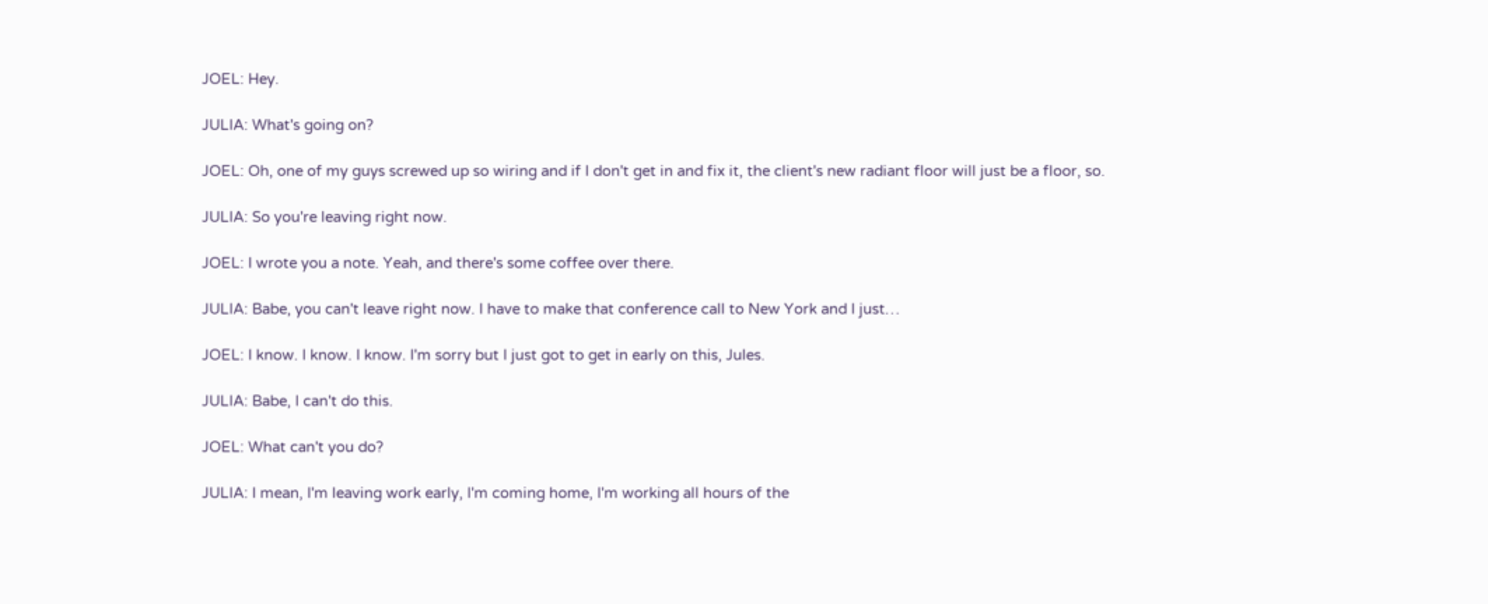JOEL: Hey.

JULIA: What's going on?

JOEL: Oh, one of my guys screwed up so wiring and if I don't get in and fix it, the client's new radiant floor will just be a floor, so.

JULIA: So you're leaving right now.

JOEL: I wrote you a note. Yeah, and there's some coffee over there.

JULIA: Babe, you can't leave right now. I have to make that conference call to New York and I just…

JOEL: I know. I know. I know. I'm sorry but I just got to get in early on this, Jules.

JULIA: Babe, I can't do this.

JOEL: What can't you do?

JULIA: I mean, I'm leaving work early, I'm coming home, I'm working all hours of the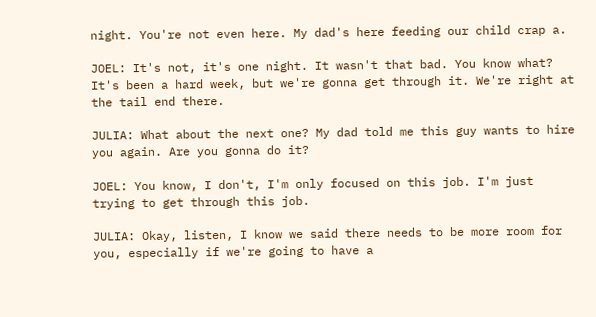night. You're not even here. My dad's here feeding our child crap a.

JOEL: It's not, it's one night. It wasn't that bad. You know what? It's been a hard week, but we're gonna get through it. We're right at the tail end there.

JULIA: What about the next one? My dad told me this guy wants to hire you again. Are you gonna do it?

JOEL: You know, I don't, I'm only focused on this job. I'm just trying to get through this job.

JULIA: Okay, listen, I know we said there needs to be more room for you, especially if we're going to have a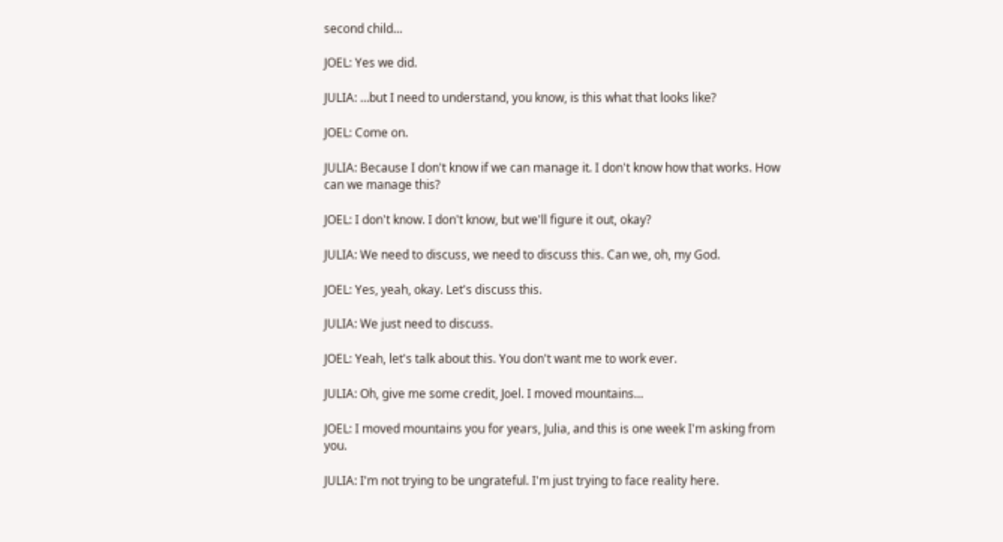second child…

JOEL: Yes we did.

JULIA: …but I need to understand, you know, is this what that looks like?

JOEL: Come on.

JULIA: Because I don't know if we can manage it. I don't know how that works. How can we manage this?

JOEL: I don't know. I don't know, but we'll figure it out, okay?

JULIA: We need to discuss, we need to discuss this. Can we, oh, my God.

JOEL: Yes, yeah, okay. Let's discuss this.

JULIA: We just need to discuss.

JOEL: Yeah, let's talk about this. You don't want me to work ever.

JULIA: Oh, give me some credit, Joel. I moved mountains…

JOEL: I moved mountains you for years, Julia, and this is one week I'm asking from you.

JULIA: I'm not trying to be ungrateful. I'm just trying to face reality here.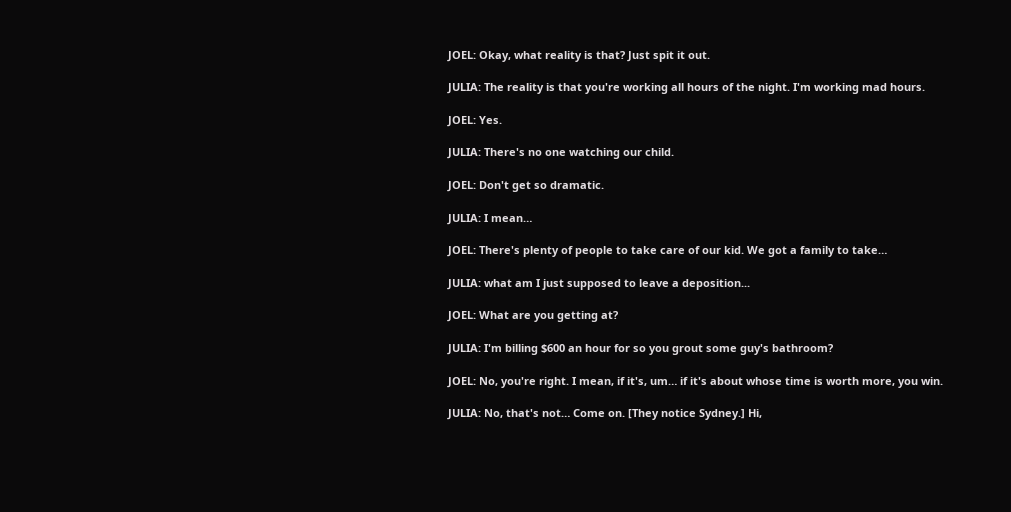JOEL: Okay, what reality is that? Just spit it out.

JULIA: The reality is that you're working all hours of the night. I'm working mad hours.

JOEL: Yes.

JULIA: There's no one watching our child.

JOEL: Don't get so dramatic.

JULIA: I mean…

JOEL: There's plenty of people to take care of our kid. We got a family to take…

JULIA: what am I just supposed to leave a deposition...

JOEL: What are you getting at?

JULIA: I'm billing $600 an hour for so you grout some guy's bathroom?

JOEL: No, you're right. I mean, if it's, um… if it's about whose time is worth more, you win.

JULIA: No, that's not… Come on. [They notice Sydney.] Hi,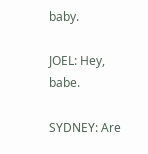baby.

JOEL: Hey, babe.

SYDNEY: Are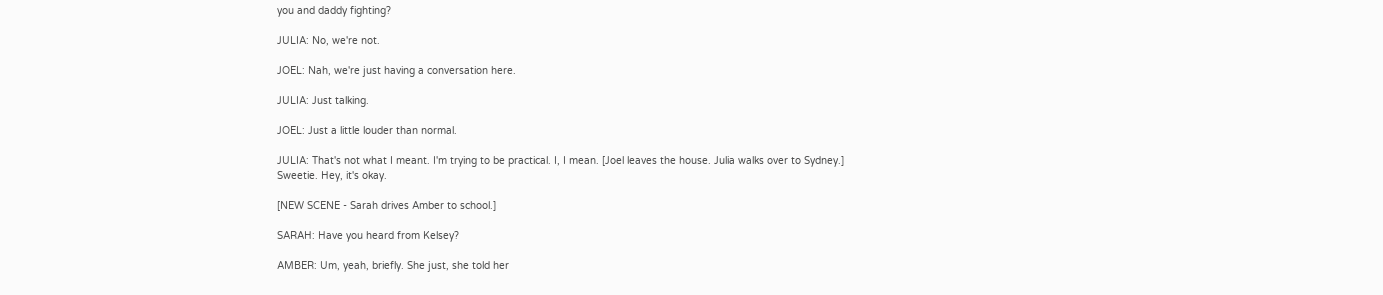you and daddy fighting?

JULIA: No, we're not.

JOEL: Nah, we're just having a conversation here.

JULIA: Just talking.

JOEL: Just a little louder than normal.

JULIA: That's not what I meant. I'm trying to be practical. I, I mean. [Joel leaves the house. Julia walks over to Sydney.] Sweetie. Hey, it's okay.

[NEW SCENE - Sarah drives Amber to school.]

SARAH: Have you heard from Kelsey?

AMBER: Um, yeah, briefly. She just, she told her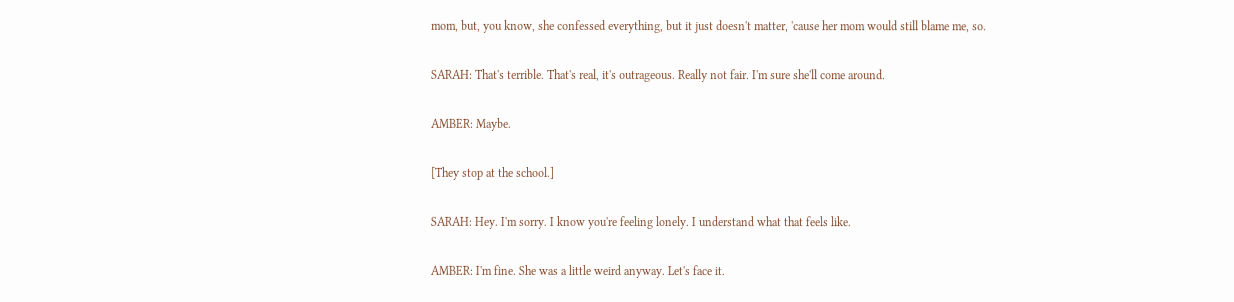mom, but, you know, she confessed everything, but it just doesn't matter, 'cause her mom would still blame me, so.

SARAH: That's terrible. That's real, it's outrageous. Really not fair. I'm sure she'll come around.

AMBER: Maybe.

[They stop at the school.]

SARAH: Hey. I'm sorry. I know you're feeling lonely. I understand what that feels like.

AMBER: I'm fine. She was a little weird anyway. Let's face it.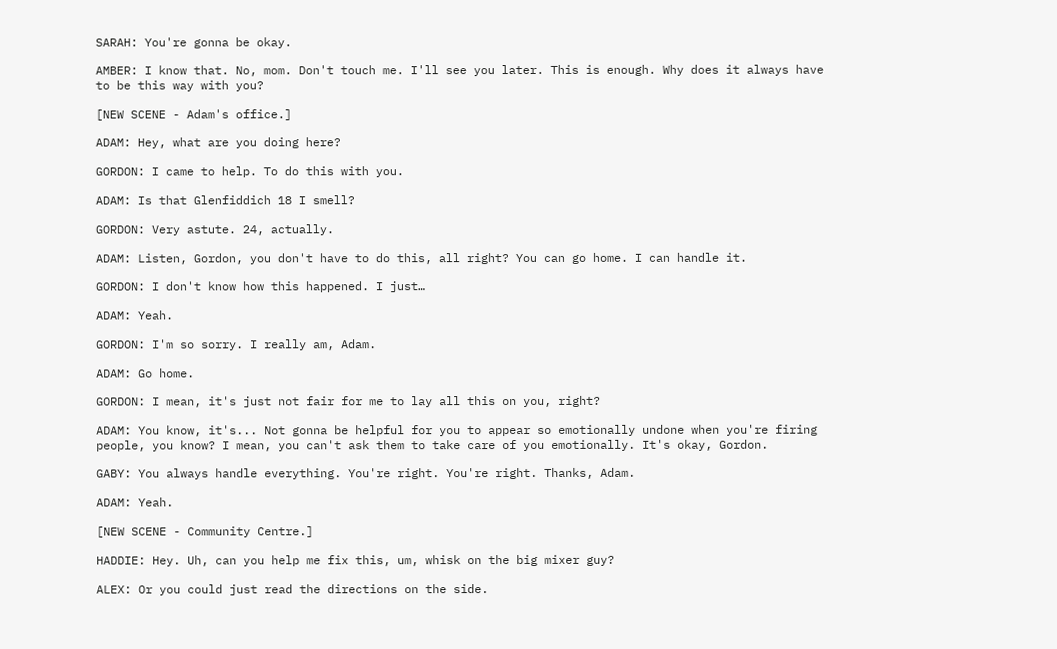SARAH: You're gonna be okay.

AMBER: I know that. No, mom. Don't touch me. I'll see you later. This is enough. Why does it always have to be this way with you?

[NEW SCENE - Adam's office.]

ADAM: Hey, what are you doing here?

GORDON: I came to help. To do this with you.

ADAM: Is that Glenfiddich 18 I smell?

GORDON: Very astute. 24, actually.

ADAM: Listen, Gordon, you don't have to do this, all right? You can go home. I can handle it.

GORDON: I don't know how this happened. I just…

ADAM: Yeah.

GORDON: I'm so sorry. I really am, Adam.

ADAM: Go home.

GORDON: I mean, it's just not fair for me to lay all this on you, right?

ADAM: You know, it's... Not gonna be helpful for you to appear so emotionally undone when you're firing people, you know? I mean, you can't ask them to take care of you emotionally. It's okay, Gordon.

GABY: You always handle everything. You're right. You're right. Thanks, Adam.

ADAM: Yeah.

[NEW SCENE - Community Centre.]

HADDIE: Hey. Uh, can you help me fix this, um, whisk on the big mixer guy?

ALEX: Or you could just read the directions on the side.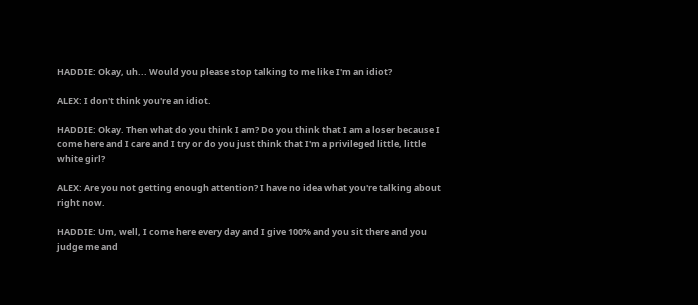HADDIE: Okay, uh... Would you please stop talking to me like I'm an idiot?

ALEX: I don't think you're an idiot.

HADDIE: Okay. Then what do you think I am? Do you think that I am a loser because I come here and I care and I try or do you just think that I'm a privileged little, little white girl?

ALEX: Are you not getting enough attention? I have no idea what you're talking about right now.

HADDIE: Um, well, I come here every day and I give 100% and you sit there and you judge me and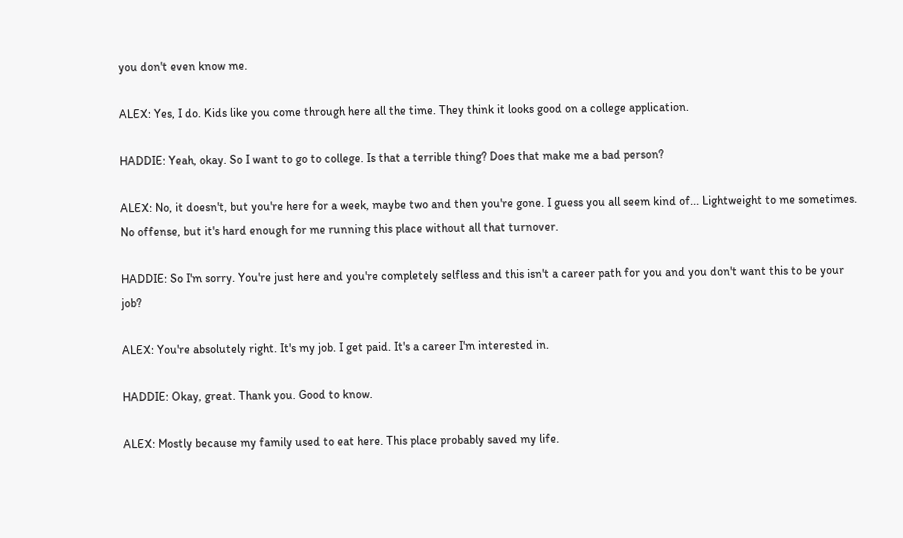you don't even know me.

ALEX: Yes, I do. Kids like you come through here all the time. They think it looks good on a college application.

HADDIE: Yeah, okay. So I want to go to college. Is that a terrible thing? Does that make me a bad person?

ALEX: No, it doesn't, but you're here for a week, maybe two and then you're gone. I guess you all seem kind of... Lightweight to me sometimes. No offense, but it's hard enough for me running this place without all that turnover.

HADDIE: So I'm sorry. You're just here and you're completely selfless and this isn't a career path for you and you don't want this to be your job?

ALEX: You're absolutely right. It's my job. I get paid. It's a career I'm interested in.

HADDIE: Okay, great. Thank you. Good to know.

ALEX: Mostly because my family used to eat here. This place probably saved my life.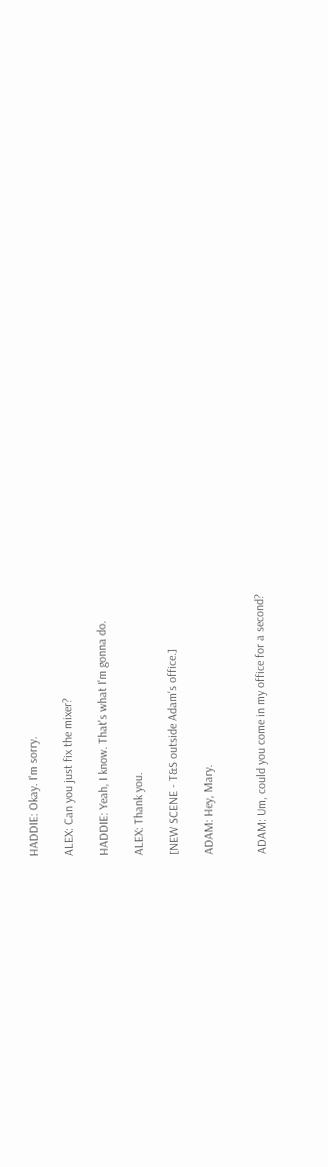HADDIE: Okay. I'm sorry.

ALEX: Can you just fix the mixer?

HADDIE: Yeah, I know. That's what I'm gonna do.

ALEX: Thank you.

[NEW SCENE - T&S outside Adam's office.]

ADAM: Hey, Mary.


ADAM: Um, could you come in my office for a second?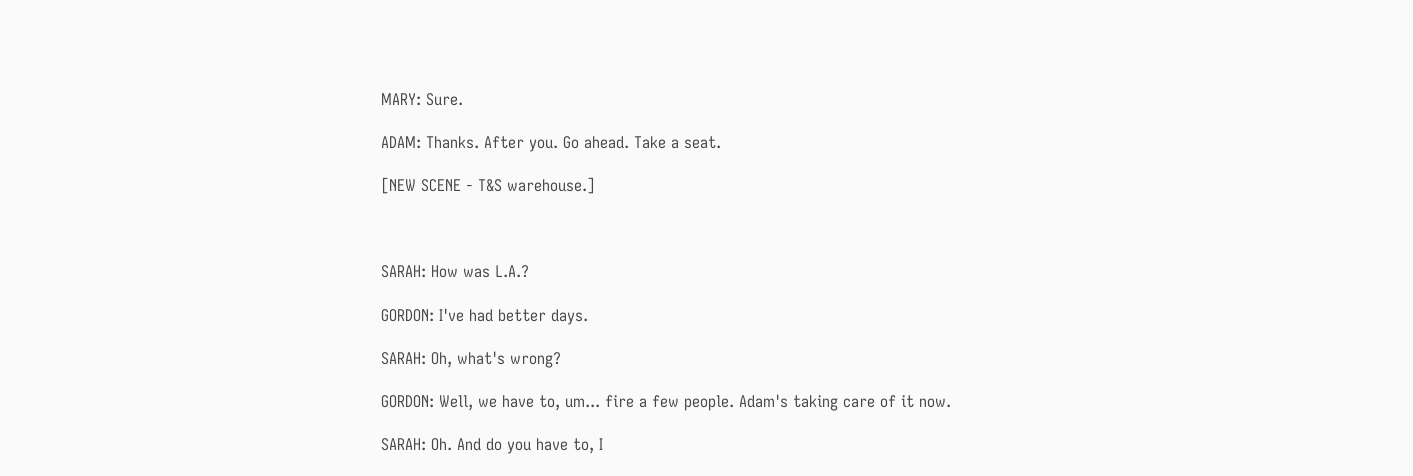MARY: Sure.

ADAM: Thanks. After you. Go ahead. Take a seat.

[NEW SCENE - T&S warehouse.]



SARAH: How was L.A.?

GORDON: I've had better days.

SARAH: Oh, what's wrong?

GORDON: Well, we have to, um... fire a few people. Adam's taking care of it now.

SARAH: Oh. And do you have to, I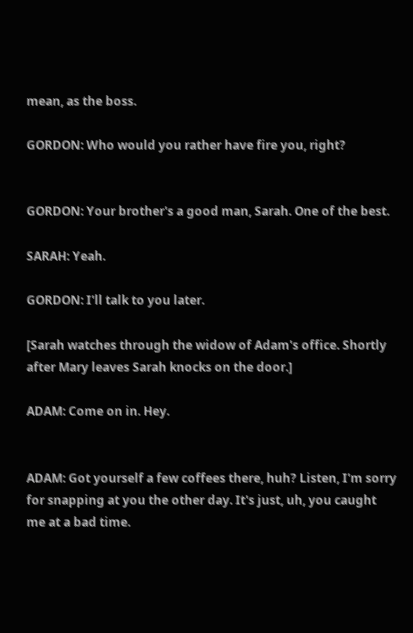mean, as the boss.

GORDON: Who would you rather have fire you, right?


GORDON: Your brother's a good man, Sarah. One of the best.

SARAH: Yeah.

GORDON: I'll talk to you later.

[Sarah watches through the widow of Adam's office. Shortly after Mary leaves Sarah knocks on the door.]

ADAM: Come on in. Hey.


ADAM: Got yourself a few coffees there, huh? Listen, I'm sorry for snapping at you the other day. It's just, uh, you caught me at a bad time.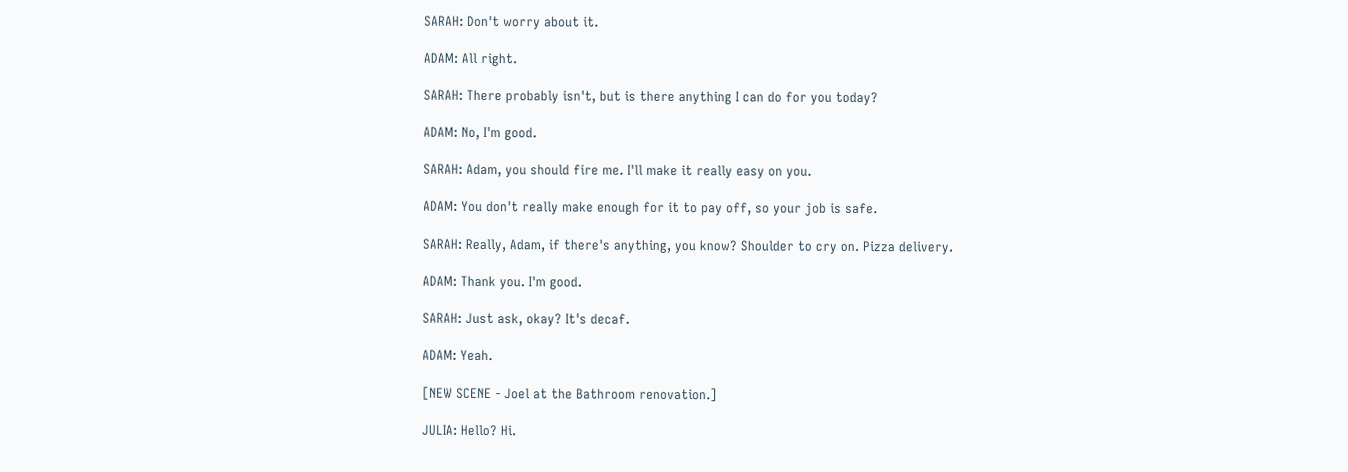SARAH: Don't worry about it.

ADAM: All right.

SARAH: There probably isn't, but is there anything I can do for you today?

ADAM: No, I'm good.

SARAH: Adam, you should fire me. I'll make it really easy on you.

ADAM: You don't really make enough for it to pay off, so your job is safe.

SARAH: Really, Adam, if there's anything, you know? Shoulder to cry on. Pizza delivery.

ADAM: Thank you. I'm good.

SARAH: Just ask, okay? It's decaf.

ADAM: Yeah.

[NEW SCENE - Joel at the Bathroom renovation.]

JULIA: Hello? Hi.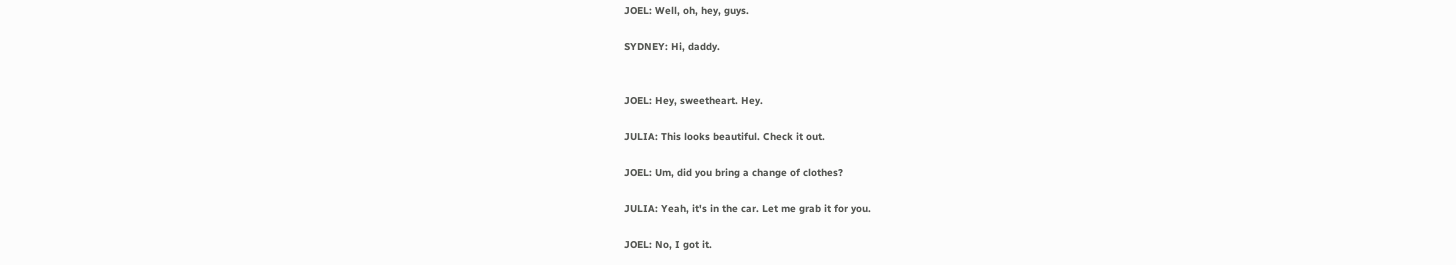JOEL: Well, oh, hey, guys.

SYDNEY: Hi, daddy.


JOEL: Hey, sweetheart. Hey.

JULIA: This looks beautiful. Check it out.

JOEL: Um, did you bring a change of clothes?

JULIA: Yeah, it's in the car. Let me grab it for you.

JOEL: No, I got it.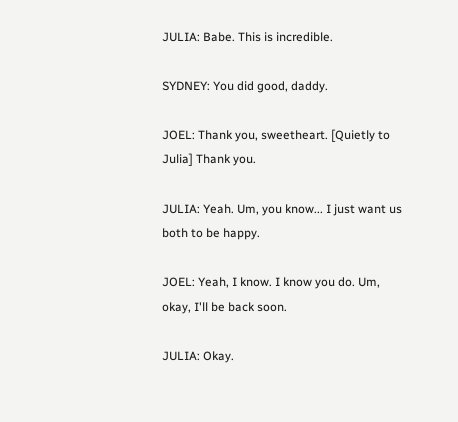JULIA: Babe. This is incredible.

SYDNEY: You did good, daddy.

JOEL: Thank you, sweetheart. [Quietly to Julia] Thank you.

JULIA: Yeah. Um, you know... I just want us both to be happy.

JOEL: Yeah, I know. I know you do. Um, okay, I'll be back soon.

JULIA: Okay.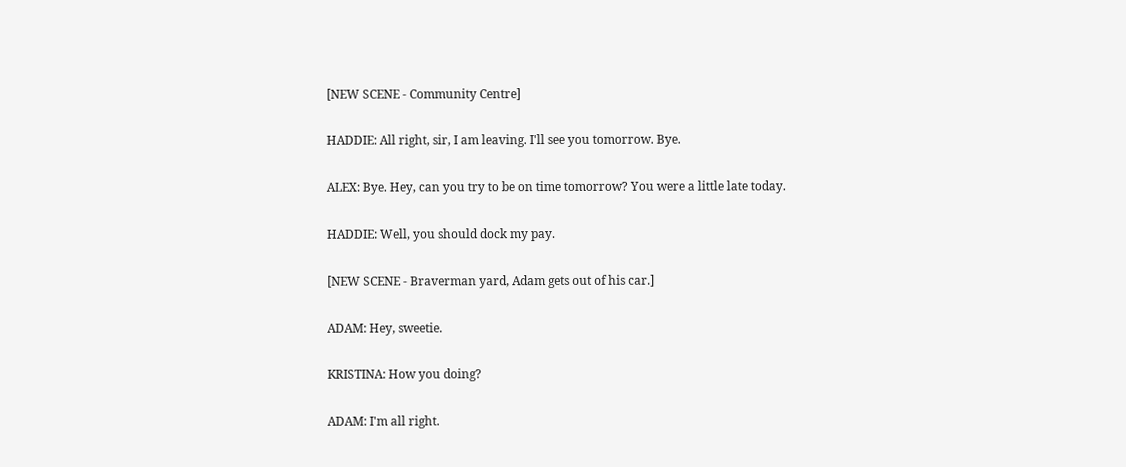[NEW SCENE - Community Centre]

HADDIE: All right, sir, I am leaving. I'll see you tomorrow. Bye.

ALEX: Bye. Hey, can you try to be on time tomorrow? You were a little late today.

HADDIE: Well, you should dock my pay.

[NEW SCENE - Braverman yard, Adam gets out of his car.]

ADAM: Hey, sweetie.

KRISTINA: How you doing?

ADAM: I'm all right.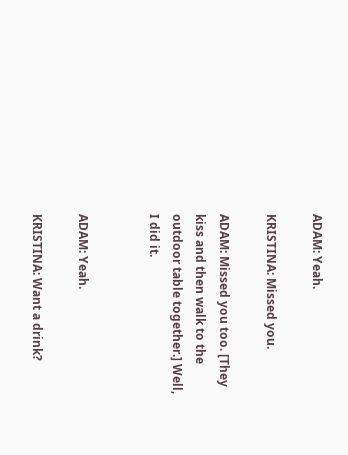ADAM: Yeah.

KRISTINA: Missed you.

ADAM: Missed you too. [They kiss and then walk to the outdoor table together.] Well, I did it.


ADAM: Yeah.

KRISTINA: Want a drink?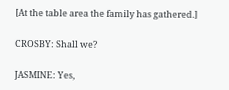[At the table area the family has gathered.]

CROSBY: Shall we?

JASMINE: Yes,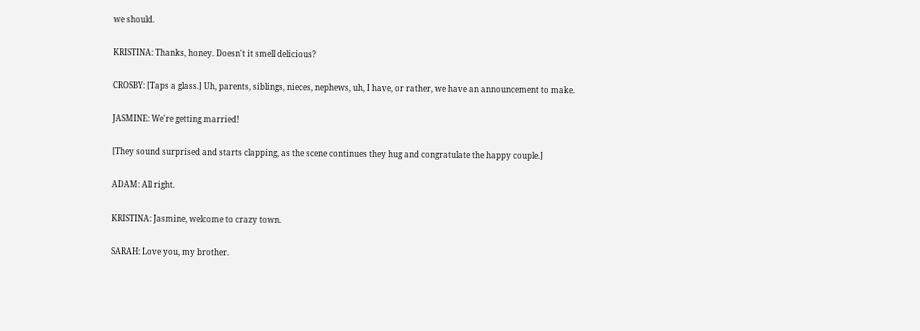we should.

KRISTINA: Thanks, honey. Doesn't it smell delicious?

CROSBY: [Taps a glass.] Uh, parents, siblings, nieces, nephews, uh, I have, or rather, we have an announcement to make.

JASMINE: We're getting married!

[They sound surprised and starts clapping, as the scene continues they hug and congratulate the happy couple.]

ADAM: All right.

KRISTINA: Jasmine, welcome to crazy town.

SARAH: Love you, my brother.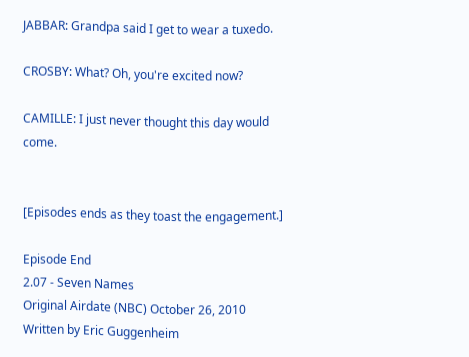JABBAR: Grandpa said I get to wear a tuxedo.

CROSBY: What? Oh, you're excited now?

CAMILLE: I just never thought this day would come.


[Episodes ends as they toast the engagement.]

Episode End
2.07 - Seven Names
Original Airdate (NBC) October 26, 2010
Written by Eric Guggenheim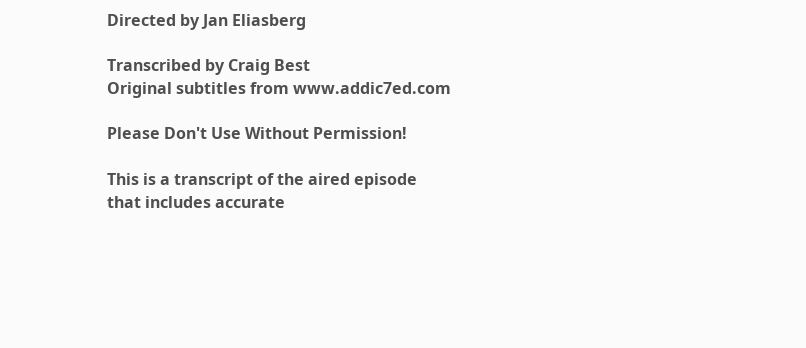Directed by Jan Eliasberg

Transcribed by Craig Best
Original subtitles from www.addic7ed.com

Please Don't Use Without Permission!

This is a transcript of the aired episode that includes accurate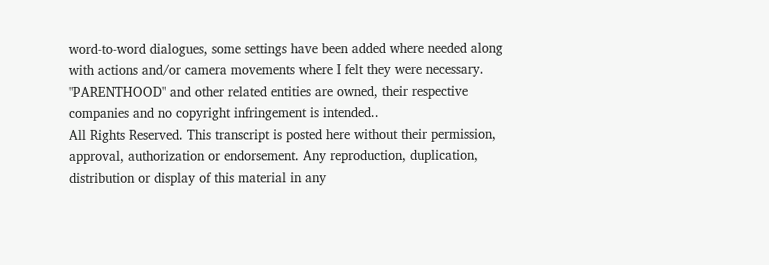word-to-word dialogues, some settings have been added where needed along with actions and/or camera movements where I felt they were necessary. "PARENTHOOD" and other related entities are owned, their respective companies and no copyright infringement is intended..
All Rights Reserved. This transcript is posted here without their permission, approval, authorization or endorsement. Any reproduction, duplication, distribution or display of this material in any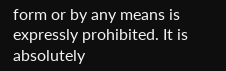form or by any means is expressly prohibited. It is absolutely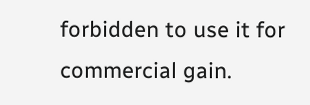forbidden to use it for commercial gain.